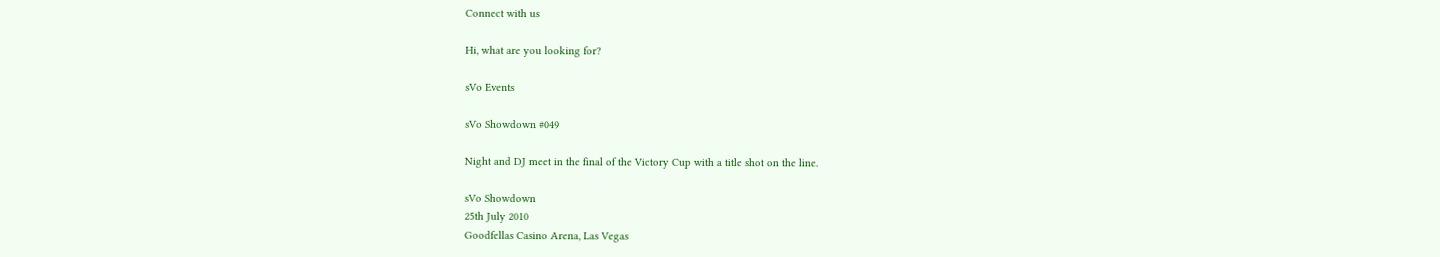Connect with us

Hi, what are you looking for?

sVo Events

sVo Showdown #049

Night and DJ meet in the final of the Victory Cup with a title shot on the line.

sVo Showdown
25th July 2010
Goodfellas Casino Arena, Las Vegas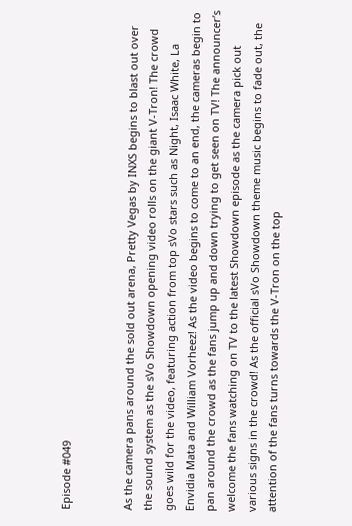Episode #049


As the camera pans around the sold out arena, Pretty Vegas by INXS begins to blast out over the sound system as the sVo Showdown opening video rolls on the giant V-Tron! The crowd goes wild for the video, featuring action from top sVo stars such as Night, Isaac White, La Envidia Mata and William Vorheez! As the video begins to come to an end, the cameras begin to pan around the crowd as the fans jump up and down trying to get seen on TV! The announcer’s welcome the fans watching on TV to the latest Showdown episode as the camera pick out various signs in the crowd! As the official sVo Showdown theme music begins to fade out, the attention of the fans turns towards the V-Tron on the top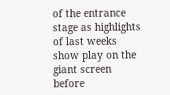of the entrance stage as highlights of last weeks show play on the giant screen before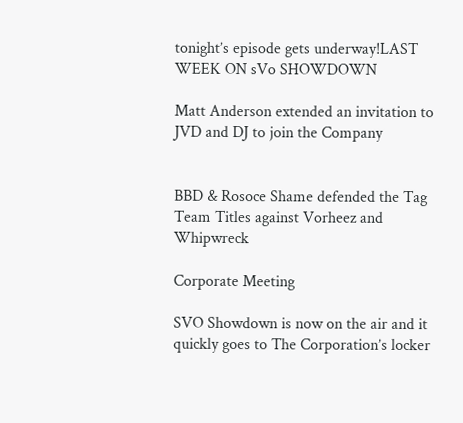tonight’s episode gets underway!LAST WEEK ON sVo SHOWDOWN

Matt Anderson extended an invitation to JVD and DJ to join the Company


BBD & Rosoce Shame defended the Tag Team Titles against Vorheez and Whipwreck

Corporate Meeting

SVO Showdown is now on the air and it quickly goes to The Corporation’s locker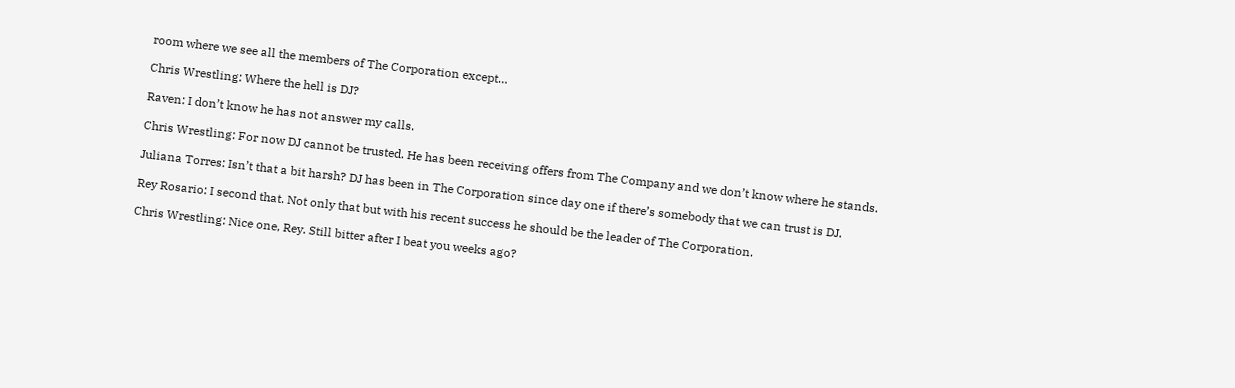room where we see all the members of The Corporation except…

Chris Wrestling: Where the hell is DJ?

Raven: I don’t know he has not answer my calls.

Chris Wrestling: For now DJ cannot be trusted. He has been receiving offers from The Company and we don’t know where he stands.

Juliana Torres: Isn’t that a bit harsh? DJ has been in The Corporation since day one if there’s somebody that we can trust is DJ.

Rey Rosario: I second that. Not only that but with his recent success he should be the leader of The Corporation.

Chris Wrestling: Nice one, Rey. Still bitter after I beat you weeks ago?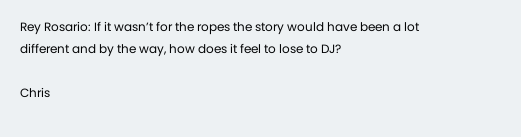Rey Rosario: If it wasn’t for the ropes the story would have been a lot different and by the way, how does it feel to lose to DJ?

Chris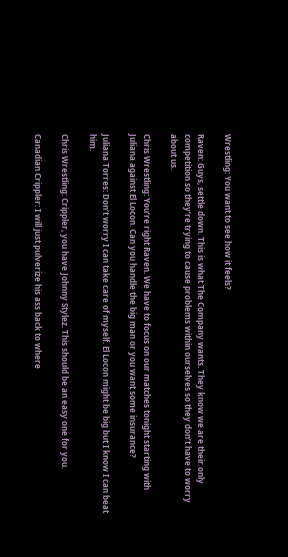Wrestling: You want to see how it feels?

Raven: Guys, settle down. This is what The Company wants. They know we are their only competition so they’re trying to cause problems within ourselves so they don’t have to worry about us.

Chris Wrestling: You’re right Raven. We have to focus on our matches tonight starting with Juliana against El Locon. Can you handle the big man or you want some insurance?

Juliana Torres: Don’t worry I can take care of myself. El Locon might be big but I know I can beat him.

Chris Wrestling: Crippler, you have Johnny Stylez. This should be an easy one for you.

Canadian Crippler: I will just pulverize his ass back to where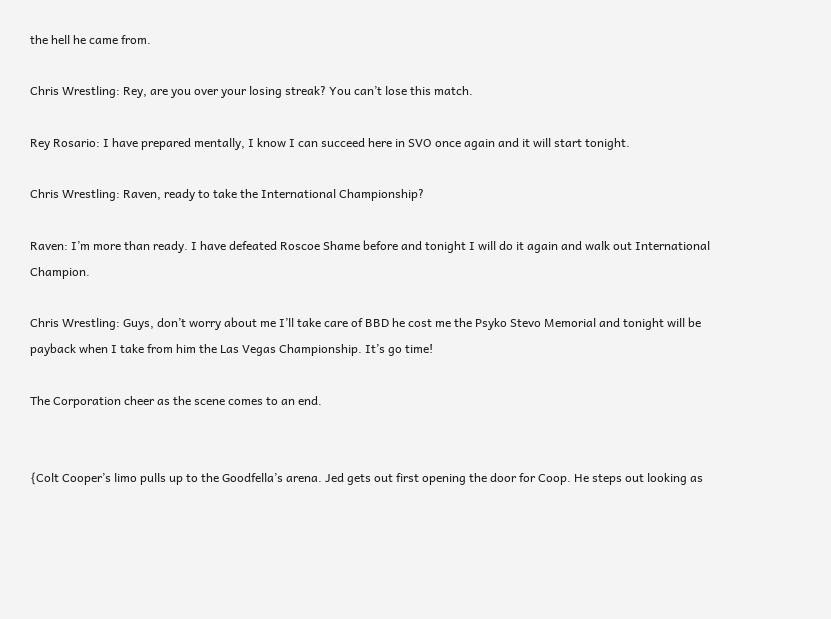the hell he came from.

Chris Wrestling: Rey, are you over your losing streak? You can’t lose this match.

Rey Rosario: I have prepared mentally, I know I can succeed here in SVO once again and it will start tonight.

Chris Wrestling: Raven, ready to take the International Championship?

Raven: I’m more than ready. I have defeated Roscoe Shame before and tonight I will do it again and walk out International Champion.

Chris Wrestling: Guys, don’t worry about me I’ll take care of BBD he cost me the Psyko Stevo Memorial and tonight will be payback when I take from him the Las Vegas Championship. It’s go time!

The Corporation cheer as the scene comes to an end.


{Colt Cooper’s limo pulls up to the Goodfella’s arena. Jed gets out first opening the door for Coop. He steps out looking as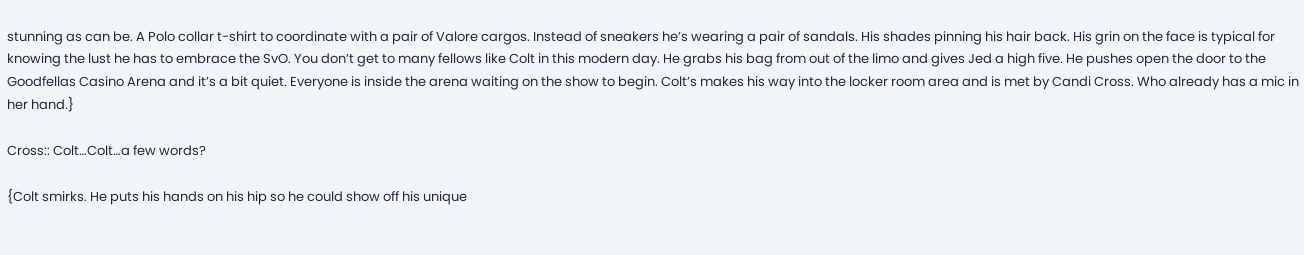stunning as can be. A Polo collar t-shirt to coordinate with a pair of Valore cargos. Instead of sneakers he’s wearing a pair of sandals. His shades pinning his hair back. His grin on the face is typical for knowing the lust he has to embrace the SvO. You don’t get to many fellows like Colt in this modern day. He grabs his bag from out of the limo and gives Jed a high five. He pushes open the door to the Goodfellas Casino Arena and it’s a bit quiet. Everyone is inside the arena waiting on the show to begin. Colt’s makes his way into the locker room area and is met by Candi Cross. Who already has a mic in her hand.}

Cross:: Colt…Colt…a few words?

{Colt smirks. He puts his hands on his hip so he could show off his unique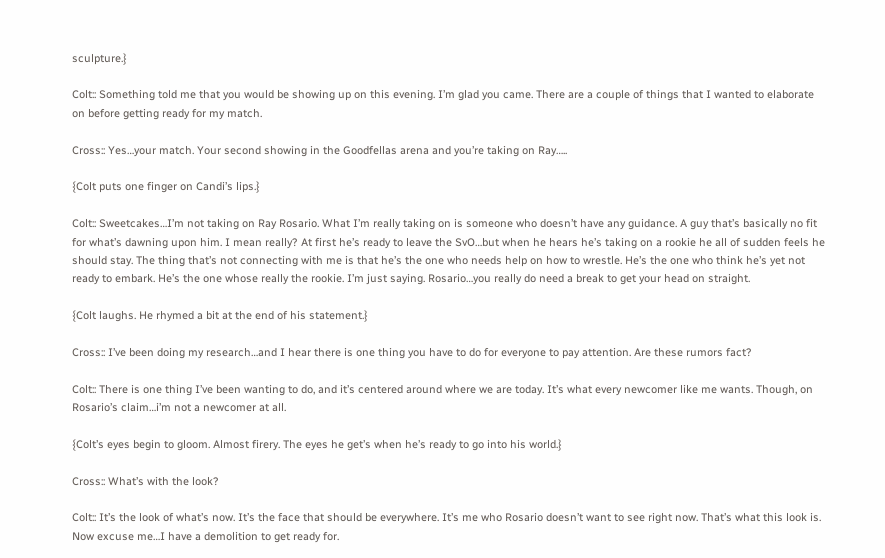sculpture.}

Colt:: Something told me that you would be showing up on this evening. I’m glad you came. There are a couple of things that I wanted to elaborate on before getting ready for my match.

Cross:: Yes…your match. Your second showing in the Goodfellas arena and you’re taking on Ray…..

{Colt puts one finger on Candi’s lips.}

Colt:: Sweetcakes…I’m not taking on Ray Rosario. What I’m really taking on is someone who doesn’t have any guidance. A guy that’s basically no fit for what’s dawning upon him. I mean really? At first he’s ready to leave the SvO…but when he hears he’s taking on a rookie he all of sudden feels he should stay. The thing that’s not connecting with me is that he’s the one who needs help on how to wrestle. He’s the one who think he’s yet not ready to embark. He’s the one whose really the rookie. I’m just saying. Rosario…you really do need a break to get your head on straight.

{Colt laughs. He rhymed a bit at the end of his statement.}

Cross:: I’ve been doing my research…and I hear there is one thing you have to do for everyone to pay attention. Are these rumors fact?

Colt:: There is one thing I’ve been wanting to do, and it’s centered around where we are today. It’s what every newcomer like me wants. Though, on Rosario’s claim…i’m not a newcomer at all.

{Colt’s eyes begin to gloom. Almost firery. The eyes he get’s when he’s ready to go into his world.}

Cross:: What’s with the look?

Colt:: It’s the look of what’s now. It’s the face that should be everywhere. It’s me who Rosario doesn’t want to see right now. That’s what this look is. Now excuse me…I have a demolition to get ready for.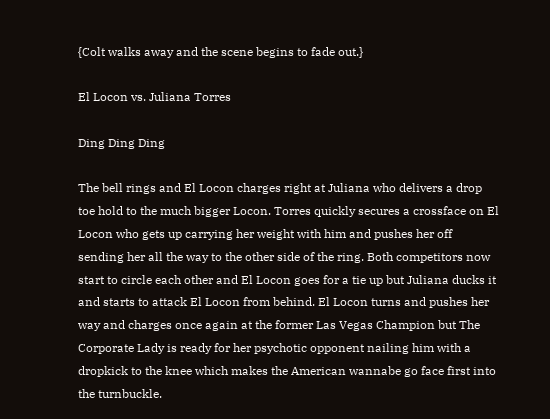{Colt walks away and the scene begins to fade out.}

El Locon vs. Juliana Torres

Ding Ding Ding

The bell rings and El Locon charges right at Juliana who delivers a drop toe hold to the much bigger Locon. Torres quickly secures a crossface on El Locon who gets up carrying her weight with him and pushes her off sending her all the way to the other side of the ring. Both competitors now start to circle each other and El Locon goes for a tie up but Juliana ducks it and starts to attack El Locon from behind. El Locon turns and pushes her way and charges once again at the former Las Vegas Champion but The Corporate Lady is ready for her psychotic opponent nailing him with a dropkick to the knee which makes the American wannabe go face first into the turnbuckle.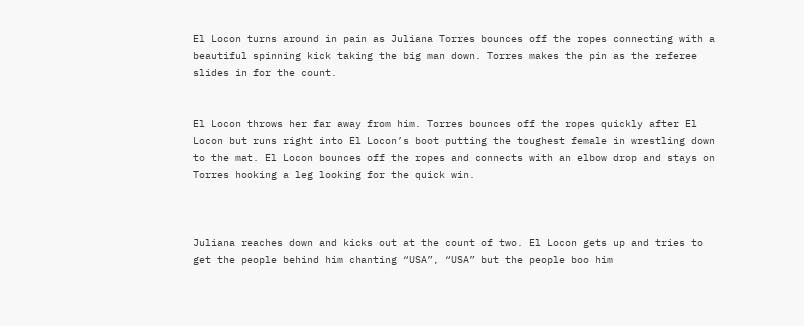El Locon turns around in pain as Juliana Torres bounces off the ropes connecting with a beautiful spinning kick taking the big man down. Torres makes the pin as the referee slides in for the count.


El Locon throws her far away from him. Torres bounces off the ropes quickly after El Locon but runs right into El Locon’s boot putting the toughest female in wrestling down to the mat. El Locon bounces off the ropes and connects with an elbow drop and stays on Torres hooking a leg looking for the quick win.



Juliana reaches down and kicks out at the count of two. El Locon gets up and tries to get the people behind him chanting “USA”, “USA” but the people boo him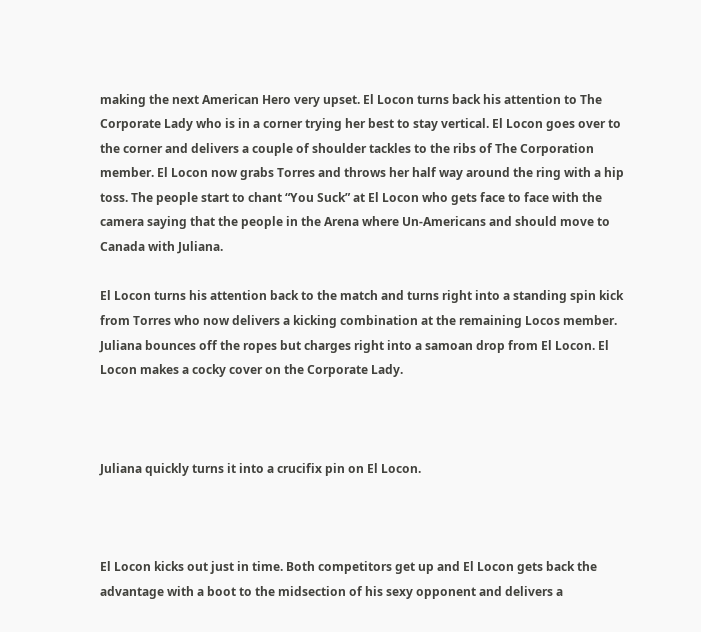making the next American Hero very upset. El Locon turns back his attention to The Corporate Lady who is in a corner trying her best to stay vertical. El Locon goes over to the corner and delivers a couple of shoulder tackles to the ribs of The Corporation member. El Locon now grabs Torres and throws her half way around the ring with a hip toss. The people start to chant “You Suck” at El Locon who gets face to face with the camera saying that the people in the Arena where Un-Americans and should move to Canada with Juliana.

El Locon turns his attention back to the match and turns right into a standing spin kick from Torres who now delivers a kicking combination at the remaining Locos member. Juliana bounces off the ropes but charges right into a samoan drop from El Locon. El Locon makes a cocky cover on the Corporate Lady.



Juliana quickly turns it into a crucifix pin on El Locon.



El Locon kicks out just in time. Both competitors get up and El Locon gets back the advantage with a boot to the midsection of his sexy opponent and delivers a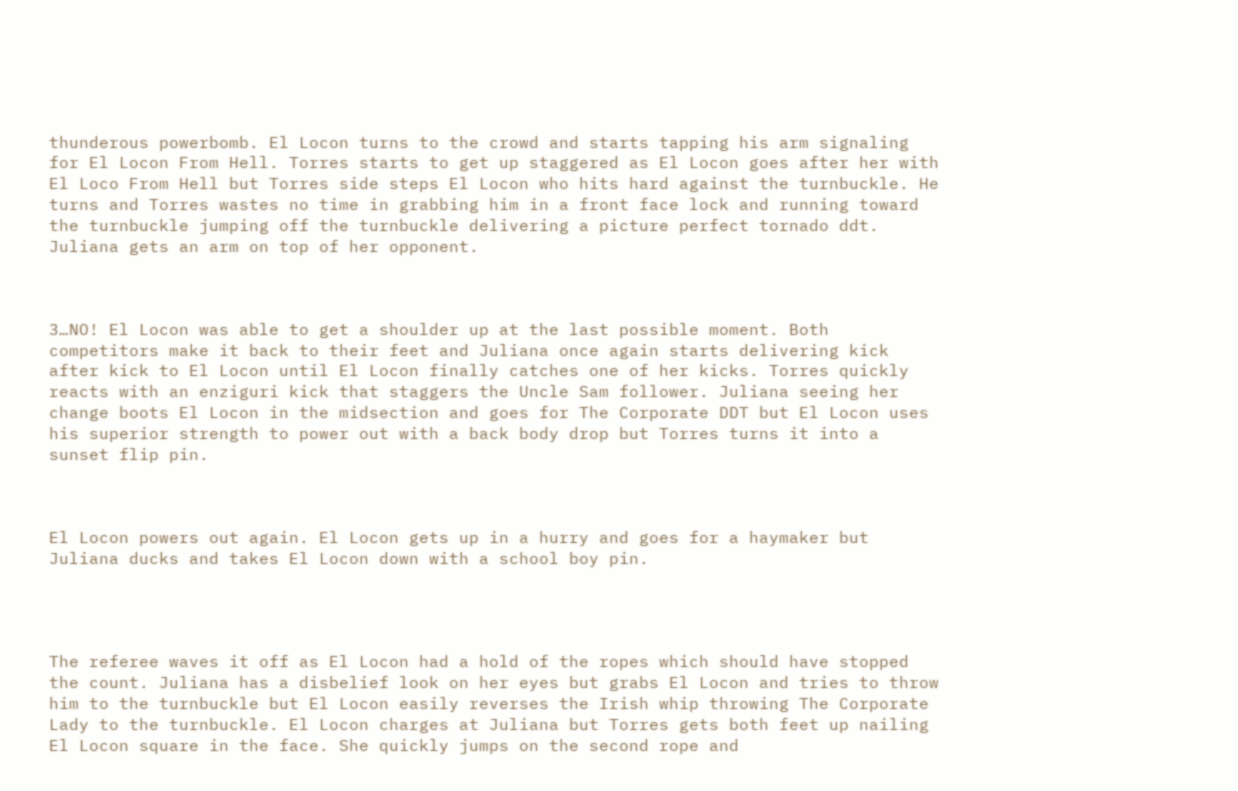thunderous powerbomb. El Locon turns to the crowd and starts tapping his arm signaling for El Locon From Hell. Torres starts to get up staggered as El Locon goes after her with El Loco From Hell but Torres side steps El Locon who hits hard against the turnbuckle. He turns and Torres wastes no time in grabbing him in a front face lock and running toward the turnbuckle jumping off the turnbuckle delivering a picture perfect tornado ddt. Juliana gets an arm on top of her opponent.



3…NO! El Locon was able to get a shoulder up at the last possible moment. Both competitors make it back to their feet and Juliana once again starts delivering kick after kick to El Locon until El Locon finally catches one of her kicks. Torres quickly reacts with an enziguri kick that staggers the Uncle Sam follower. Juliana seeing her change boots El Locon in the midsection and goes for The Corporate DDT but El Locon uses his superior strength to power out with a back body drop but Torres turns it into a sunset flip pin.



El Locon powers out again. El Locon gets up in a hurry and goes for a haymaker but Juliana ducks and takes El Locon down with a school boy pin.




The referee waves it off as El Locon had a hold of the ropes which should have stopped the count. Juliana has a disbelief look on her eyes but grabs El Locon and tries to throw him to the turnbuckle but El Locon easily reverses the Irish whip throwing The Corporate Lady to the turnbuckle. El Locon charges at Juliana but Torres gets both feet up nailing El Locon square in the face. She quickly jumps on the second rope and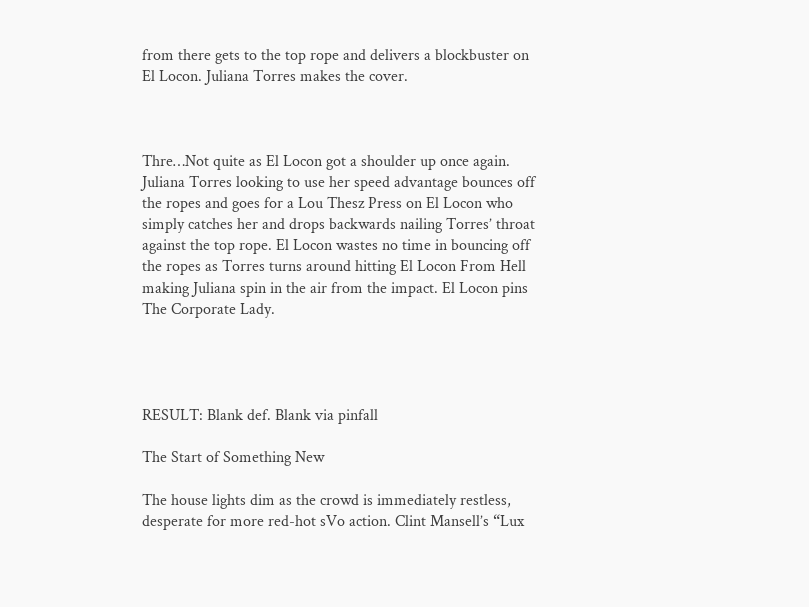from there gets to the top rope and delivers a blockbuster on El Locon. Juliana Torres makes the cover.



Thre…Not quite as El Locon got a shoulder up once again. Juliana Torres looking to use her speed advantage bounces off the ropes and goes for a Lou Thesz Press on El Locon who simply catches her and drops backwards nailing Torres’ throat against the top rope. El Locon wastes no time in bouncing off the ropes as Torres turns around hitting El Locon From Hell making Juliana spin in the air from the impact. El Locon pins The Corporate Lady.




RESULT: Blank def. Blank via pinfall

The Start of Something New

The house lights dim as the crowd is immediately restless, desperate for more red-hot sVo action. Clint Mansell’s “Lux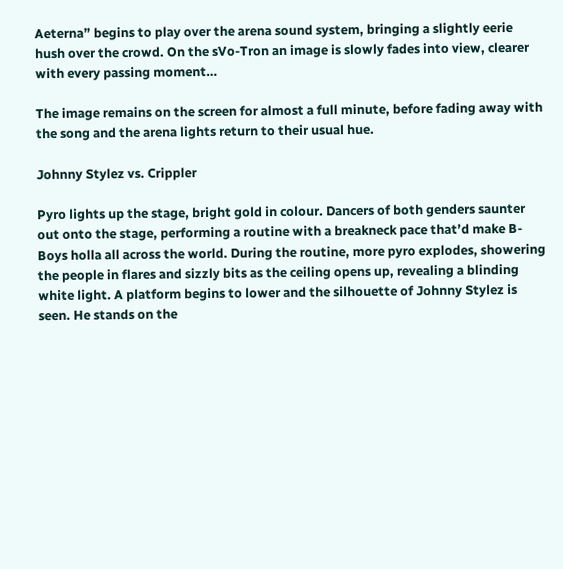Aeterna” begins to play over the arena sound system, bringing a slightly eerie hush over the crowd. On the sVo-Tron an image is slowly fades into view, clearer with every passing moment…

The image remains on the screen for almost a full minute, before fading away with the song and the arena lights return to their usual hue.

Johnny Stylez vs. Crippler

Pyro lights up the stage, bright gold in colour. Dancers of both genders saunter out onto the stage, performing a routine with a breakneck pace that’d make B-Boys holla all across the world. During the routine, more pyro explodes, showering the people in flares and sizzly bits as the ceiling opens up, revealing a blinding white light. A platform begins to lower and the silhouette of Johnny Stylez is seen. He stands on the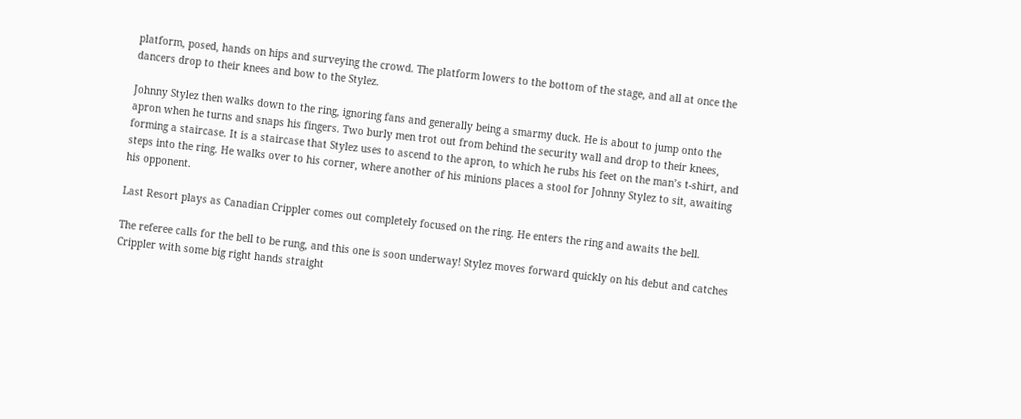platform, posed, hands on hips and surveying the crowd. The platform lowers to the bottom of the stage, and all at once the dancers drop to their knees and bow to the Stylez.

Johnny Stylez then walks down to the ring, ignoring fans and generally being a smarmy duck. He is about to jump onto the apron when he turns and snaps his fingers. Two burly men trot out from behind the security wall and drop to their knees, forming a staircase. It is a staircase that Stylez uses to ascend to the apron, to which he rubs his feet on the man’s t-shirt, and steps into the ring. He walks over to his corner, where another of his minions places a stool for Johnny Stylez to sit, awaiting his opponent.

Last Resort plays as Canadian Crippler comes out completely focused on the ring. He enters the ring and awaits the bell.

The referee calls for the bell to be rung, and this one is soon underway! Stylez moves forward quickly on his debut and catches Crippler with some big right hands straight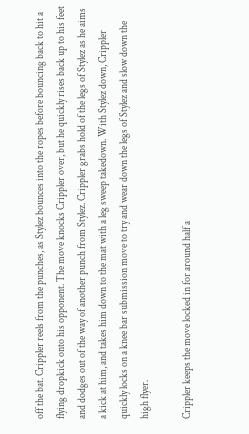off the bat. Crippler reels from the punches, as Stylez bounces into the ropes before bouncing back to hit a flying dropkick onto his opponent. The move knocks Crippler over, but he quickly rises back up to his feet and dodges out of the way of another punch from Stylez. Crippler grabs hold of the legs of Stylez as he aims a kick at him, and takes him down to the mat with a leg sweep takedown. With Stylez down, Crippler quickly locks on a knee bar submission move to try and wear down the legs of Stylez and slow down the high flyer.

Crippler keeps the move locked in for around half a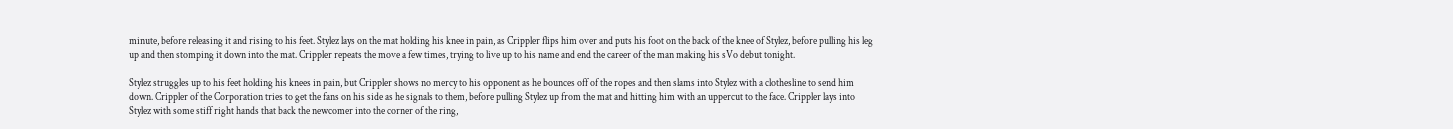minute, before releasing it and rising to his feet. Stylez lays on the mat holding his knee in pain, as Crippler flips him over and puts his foot on the back of the knee of Stylez, before pulling his leg up and then stomping it down into the mat. Crippler repeats the move a few times, trying to live up to his name and end the career of the man making his sVo debut tonight.

Stylez struggles up to his feet holding his knees in pain, but Crippler shows no mercy to his opponent as he bounces off of the ropes and then slams into Stylez with a clothesline to send him down. Crippler of the Corporation tries to get the fans on his side as he signals to them, before pulling Stylez up from the mat and hitting him with an uppercut to the face. Crippler lays into Stylez with some stiff right hands that back the newcomer into the corner of the ring,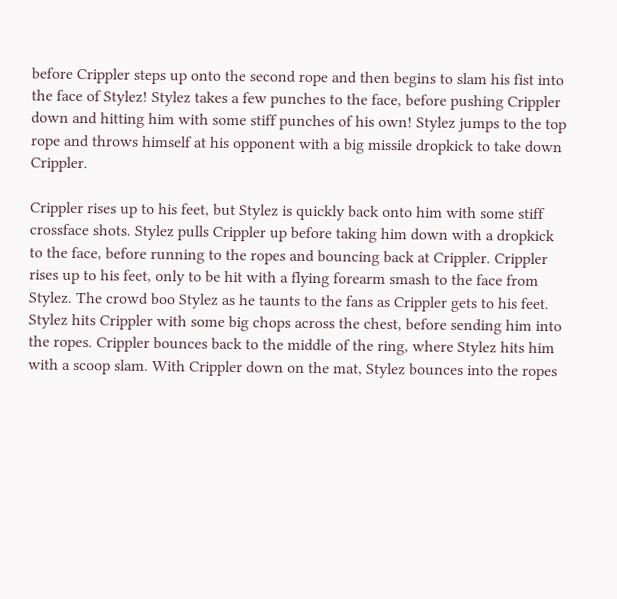before Crippler steps up onto the second rope and then begins to slam his fist into the face of Stylez! Stylez takes a few punches to the face, before pushing Crippler down and hitting him with some stiff punches of his own! Stylez jumps to the top rope and throws himself at his opponent with a big missile dropkick to take down Crippler.

Crippler rises up to his feet, but Stylez is quickly back onto him with some stiff crossface shots. Stylez pulls Crippler up before taking him down with a dropkick to the face, before running to the ropes and bouncing back at Crippler. Crippler rises up to his feet, only to be hit with a flying forearm smash to the face from Stylez. The crowd boo Stylez as he taunts to the fans as Crippler gets to his feet. Stylez hits Crippler with some big chops across the chest, before sending him into the ropes. Crippler bounces back to the middle of the ring, where Stylez hits him with a scoop slam. With Crippler down on the mat, Stylez bounces into the ropes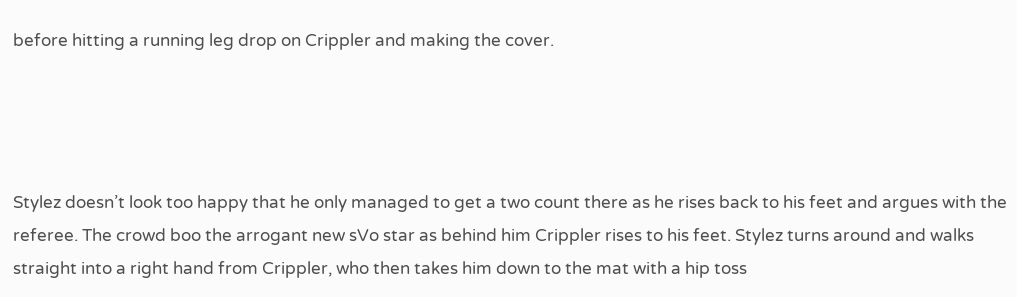before hitting a running leg drop on Crippler and making the cover.




Stylez doesn’t look too happy that he only managed to get a two count there as he rises back to his feet and argues with the referee. The crowd boo the arrogant new sVo star as behind him Crippler rises to his feet. Stylez turns around and walks straight into a right hand from Crippler, who then takes him down to the mat with a hip toss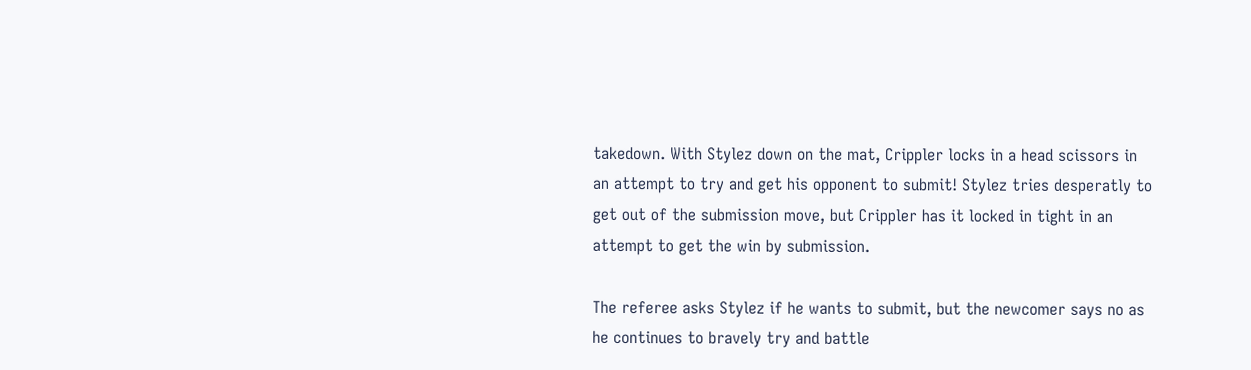takedown. With Stylez down on the mat, Crippler locks in a head scissors in an attempt to try and get his opponent to submit! Stylez tries desperatly to get out of the submission move, but Crippler has it locked in tight in an attempt to get the win by submission.

The referee asks Stylez if he wants to submit, but the newcomer says no as he continues to bravely try and battle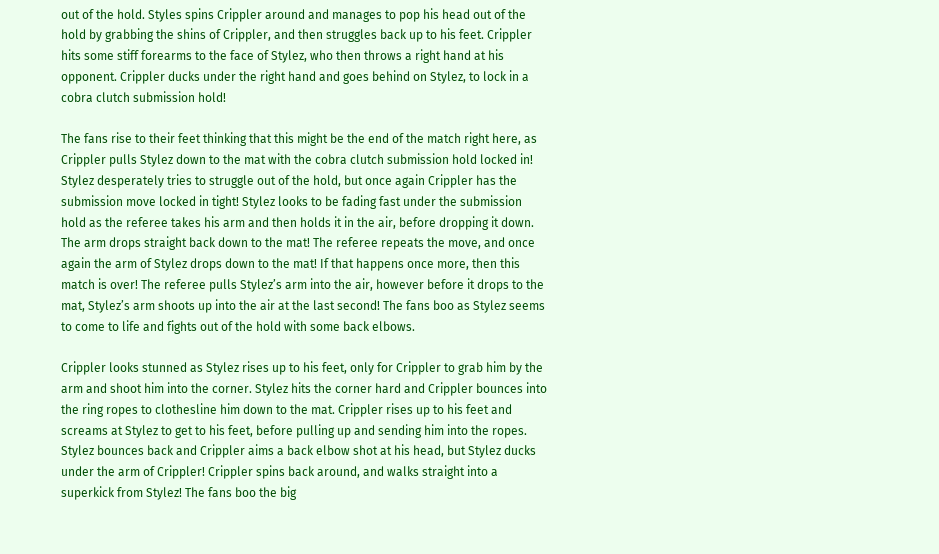out of the hold. Styles spins Crippler around and manages to pop his head out of the hold by grabbing the shins of Crippler, and then struggles back up to his feet. Crippler hits some stiff forearms to the face of Stylez, who then throws a right hand at his opponent. Crippler ducks under the right hand and goes behind on Stylez, to lock in a cobra clutch submission hold!

The fans rise to their feet thinking that this might be the end of the match right here, as Crippler pulls Stylez down to the mat with the cobra clutch submission hold locked in! Stylez desperately tries to struggle out of the hold, but once again Crippler has the submission move locked in tight! Stylez looks to be fading fast under the submission hold as the referee takes his arm and then holds it in the air, before dropping it down. The arm drops straight back down to the mat! The referee repeats the move, and once again the arm of Stylez drops down to the mat! If that happens once more, then this match is over! The referee pulls Stylez’s arm into the air, however before it drops to the mat, Stylez’s arm shoots up into the air at the last second! The fans boo as Stylez seems to come to life and fights out of the hold with some back elbows.

Crippler looks stunned as Stylez rises up to his feet, only for Crippler to grab him by the arm and shoot him into the corner. Stylez hits the corner hard and Crippler bounces into the ring ropes to clothesline him down to the mat. Crippler rises up to his feet and screams at Stylez to get to his feet, before pulling up and sending him into the ropes. Stylez bounces back and Crippler aims a back elbow shot at his head, but Stylez ducks under the arm of Crippler! Crippler spins back around, and walks straight into a superkick from Stylez! The fans boo the big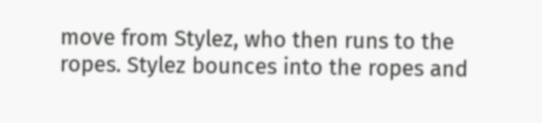move from Stylez, who then runs to the ropes. Stylez bounces into the ropes and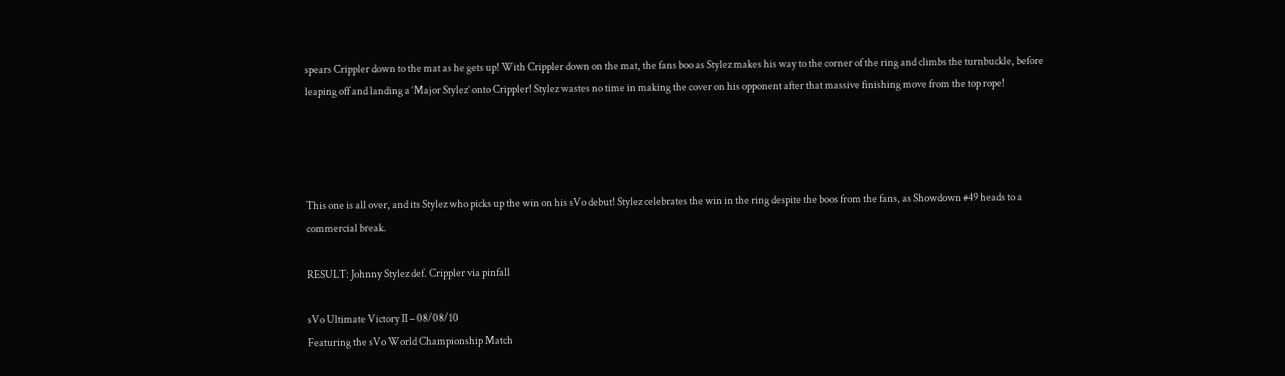spears Crippler down to the mat as he gets up! With Crippler down on the mat, the fans boo as Stylez makes his way to the corner of the ring and climbs the turnbuckle, before leaping off and landing a ‘Major Stylez’ onto Crippler! Stylez wastes no time in making the cover on his opponent after that massive finishing move from the top rope!




This one is all over, and its Stylez who picks up the win on his sVo debut! Stylez celebrates the win in the ring despite the boos from the fans, as Showdown #49 heads to a commercial break.

RESULT: Johnny Stylez def. Crippler via pinfall

sVo Ultimate Victory II – 08/08/10
Featuring the sVo World Championship Match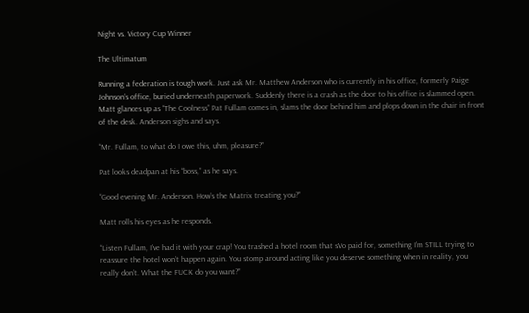Night vs. Victory Cup Winner

The Ultimatum

Running a federation is tough work. Just ask Mr. Matthew Anderson who is currently in his office, formerly Paige Johnson’s office, buried underneath paperwork. Suddenly there is a crash as the door to his office is slammed open. Matt glances up as “The Coolness” Pat Fullam comes in, slams the door behind him and plops down in the chair in front of the desk. Anderson sighs and says.

“Mr. Fullam, to what do I owe this, uhm, pleasure?”

Pat looks deadpan at his “boss,” as he says.

“Good evening Mr. Anderson. How’s the Matrix treating you?”

Matt rolls his eyes as he responds.

“Listen Fullam, I’ve had it with your crap! You trashed a hotel room that sVo paid for, something I’m STILL trying to reassure the hotel won’t happen again. You stomp around acting like you deserve something when in reality, you really don’t. What the FUCK do you want?”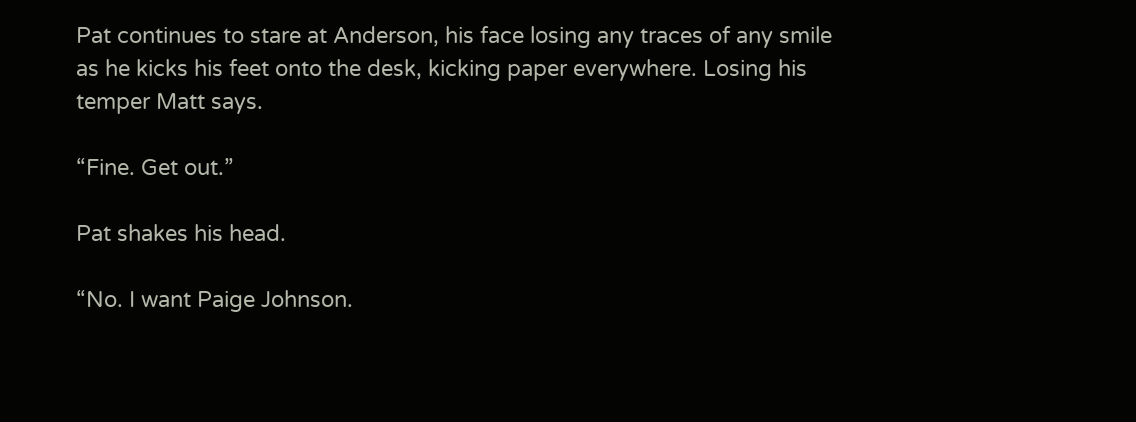Pat continues to stare at Anderson, his face losing any traces of any smile as he kicks his feet onto the desk, kicking paper everywhere. Losing his temper Matt says.

“Fine. Get out.”

Pat shakes his head.

“No. I want Paige Johnson.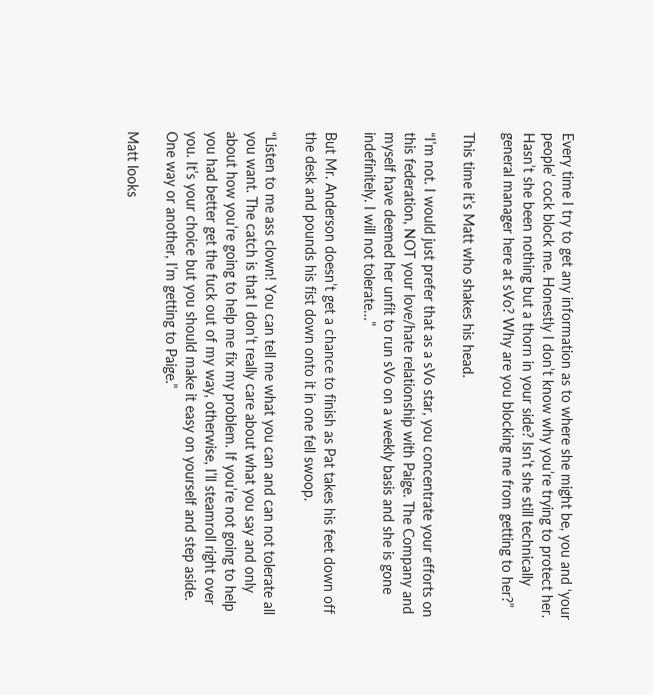Every time I try to get any information as to where she might be, you and ‘your people’ cock block me. Honestly I don’t know why you’re trying to protect her. Hasn’t she been nothing but a thorn in your side? Isn’t she still technically general manager here at sVo? Why are you blocking me from getting to her?”

This time it’s Matt who shakes his head.

“I’m not. I would just prefer that as a sVo star, you concentrate your efforts on this federation, NOT your love/hate relationship with Paige. The Company and myself have deemed her unfit to run sVo on a weekly basis and she is gone indefinitely. I will not tolerate…”

But Mr. Anderson doesn’t get a chance to finish as Pat takes his feet down off the desk and pounds his fist down onto it in one fell swoop.

“Listen to me ass clown! You can tell me what you can and can not tolerate all you want. The catch is that I don’t really care about what you say and only about how you’re going to help me fix my problem. If you’re not going to help you had better get the fuck out of my way, otherwise, I’ll steamroll right over you. It’s your choice but you should make it easy on yourself and step aside. One way or another, I’m getting to Paige.”

Matt looks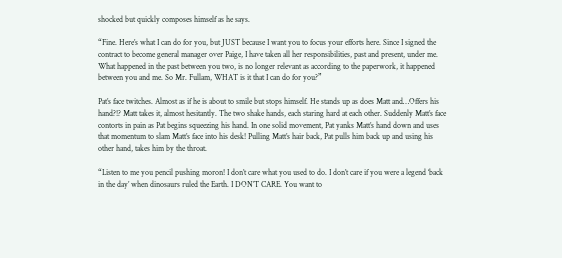shocked but quickly composes himself as he says.

“Fine. Here’s what I can do for you, but JUST because I want you to focus your efforts here. Since I signed the contract to become general manager over Paige, I have taken all her responsibilities, past and present, under me. What happened in the past between you two, is no longer relevant as according to the paperwork, it happened between you and me. So Mr. Fullam, WHAT is it that I can do for you?”

Pat’s face twitches. Almost as if he is about to smile but stops himself. He stands up as does Matt and…Offers his hand?!? Matt takes it, almost hesitantly. The two shake hands, each staring hard at each other. Suddenly Matt’s face contorts in pain as Pat begins squeezing his hand. In one solid movement, Pat yanks Matt’s hand down and uses that momentum to slam Matt’s face into his desk! Pulling Matt’s hair back, Pat pulls him back up and using his other hand, takes him by the throat.

“Listen to me you pencil pushing moron! I don’t care what you used to do. I don’t care if you were a legend ‘back in the day’ when dinosaurs ruled the Earth. I DON’T CARE. You want to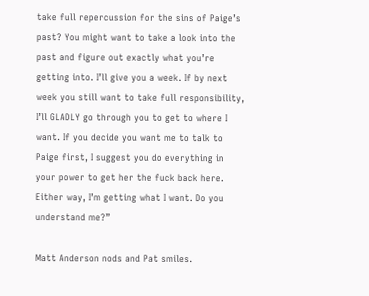take full repercussion for the sins of Paige’s past? You might want to take a look into the past and figure out exactly what you’re getting into. I’ll give you a week. If by next week you still want to take full responsibility, I’ll GLADLY go through you to get to where I want. If you decide you want me to talk to Paige first, I suggest you do everything in your power to get her the fuck back here. Either way, I’m getting what I want. Do you understand me?”

Matt Anderson nods and Pat smiles.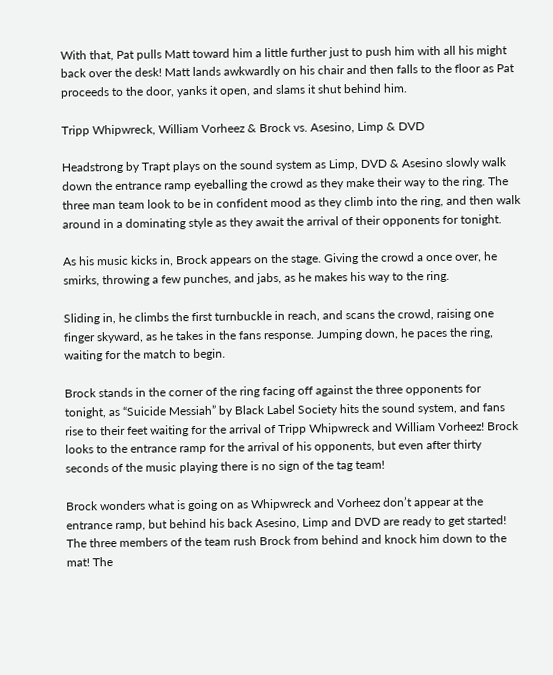With that, Pat pulls Matt toward him a little further just to push him with all his might back over the desk! Matt lands awkwardly on his chair and then falls to the floor as Pat proceeds to the door, yanks it open, and slams it shut behind him.

Tripp Whipwreck, William Vorheez & Brock vs. Asesino, Limp & DVD

Headstrong by Trapt plays on the sound system as Limp, DVD & Asesino slowly walk down the entrance ramp eyeballing the crowd as they make their way to the ring. The three man team look to be in confident mood as they climb into the ring, and then walk around in a dominating style as they await the arrival of their opponents for tonight.

As his music kicks in, Brock appears on the stage. Giving the crowd a once over, he smirks, throwing a few punches, and jabs, as he makes his way to the ring.

Sliding in, he climbs the first turnbuckle in reach, and scans the crowd, raising one finger skyward, as he takes in the fans response. Jumping down, he paces the ring, waiting for the match to begin.

Brock stands in the corner of the ring facing off against the three opponents for tonight, as “Suicide Messiah” by Black Label Society hits the sound system, and fans rise to their feet waiting for the arrival of Tripp Whipwreck and William Vorheez! Brock looks to the entrance ramp for the arrival of his opponents, but even after thirty seconds of the music playing there is no sign of the tag team!

Brock wonders what is going on as Whipwreck and Vorheez don’t appear at the entrance ramp, but behind his back Asesino, Limp and DVD are ready to get started! The three members of the team rush Brock from behind and knock him down to the mat! The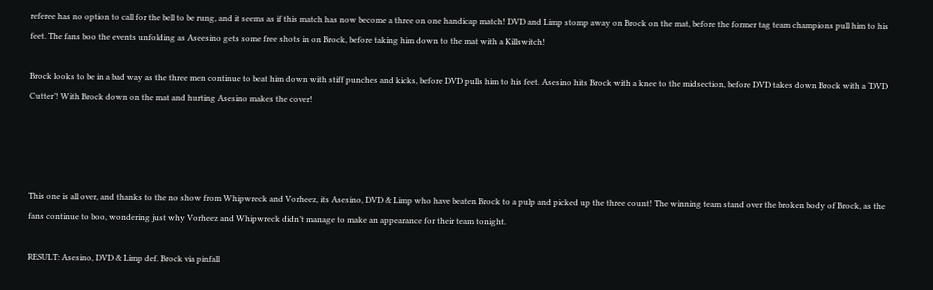referee has no option to call for the bell to be rung, and it seems as if this match has now become a three on one handicap match! DVD and Limp stomp away on Brock on the mat, before the former tag team champions pull him to his feet. The fans boo the events unfolding as Aseesino gets some free shots in on Brock, before taking him down to the mat with a Killswitch!

Brock looks to be in a bad way as the three men continue to beat him down with stiff punches and kicks, before DVD pulls him to his feet. Asesino hits Brock with a knee to the midsection, before DVD takes down Brock with a ‘DVD Cutter’! With Brock down on the mat and hurting Asesino makes the cover!




This one is all over, and thanks to the no show from Whipwreck and Vorheez, its Asesino, DVD & Limp who have beaten Brock to a pulp and picked up the three count! The winning team stand over the broken body of Brock, as the fans continue to boo, wondering just why Vorheez and Whipwreck didn’t manage to make an appearance for their team tonight.

RESULT: Asesino, DVD & Limp def. Brock via pinfall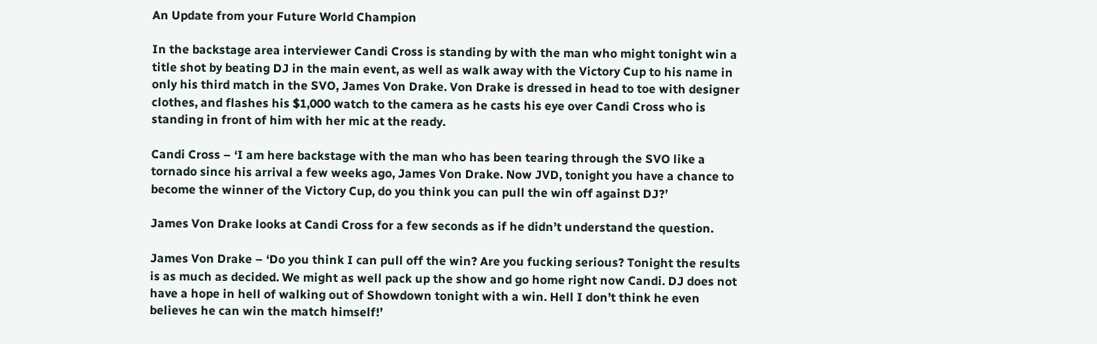An Update from your Future World Champion

In the backstage area interviewer Candi Cross is standing by with the man who might tonight win a title shot by beating DJ in the main event, as well as walk away with the Victory Cup to his name in only his third match in the SVO, James Von Drake. Von Drake is dressed in head to toe with designer clothes, and flashes his $1,000 watch to the camera as he casts his eye over Candi Cross who is standing in front of him with her mic at the ready.

Candi Cross – ‘I am here backstage with the man who has been tearing through the SVO like a tornado since his arrival a few weeks ago, James Von Drake. Now JVD, tonight you have a chance to become the winner of the Victory Cup, do you think you can pull the win off against DJ?’

James Von Drake looks at Candi Cross for a few seconds as if he didn’t understand the question.

James Von Drake – ‘Do you think I can pull off the win? Are you fucking serious? Tonight the results is as much as decided. We might as well pack up the show and go home right now Candi. DJ does not have a hope in hell of walking out of Showdown tonight with a win. Hell I don’t think he even believes he can win the match himself!’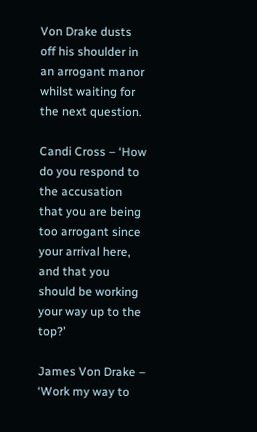Von Drake dusts off his shoulder in an arrogant manor whilst waiting for the next question.

Candi Cross – ‘How do you respond to the accusation that you are being too arrogant since your arrival here, and that you should be working your way up to the top?’

James Von Drake – ‘Work my way to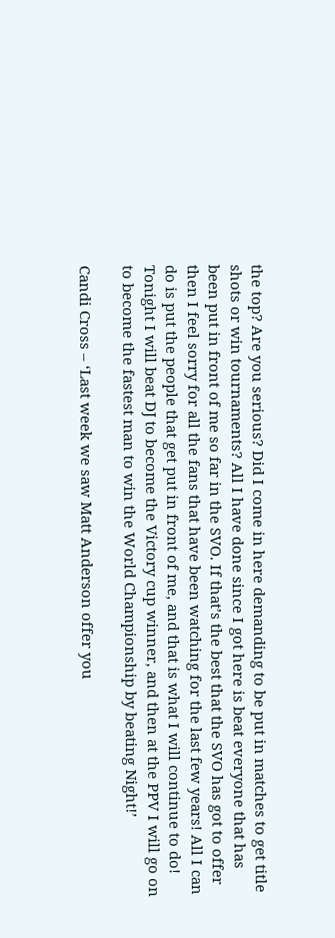the top? Are you serious? Did I come in here demanding to be put in matches to get title shots or win tournaments? All I have done since I got here is beat everyone that has been put in front of me so far in the SVO. If that’s the best that the SVO has got to offer then I feel sorry for all the fans that have been watching for the last few years! All I can do is put the people that get put in front of me, and that is what I will continue to do! Tonight I will beat DJ to become the Victory cup winner, and then at the PPV I will go on to become the fastest man to win the World Championship by beating Night!’

Candi Cross – ‘Last week we saw Matt Anderson offer you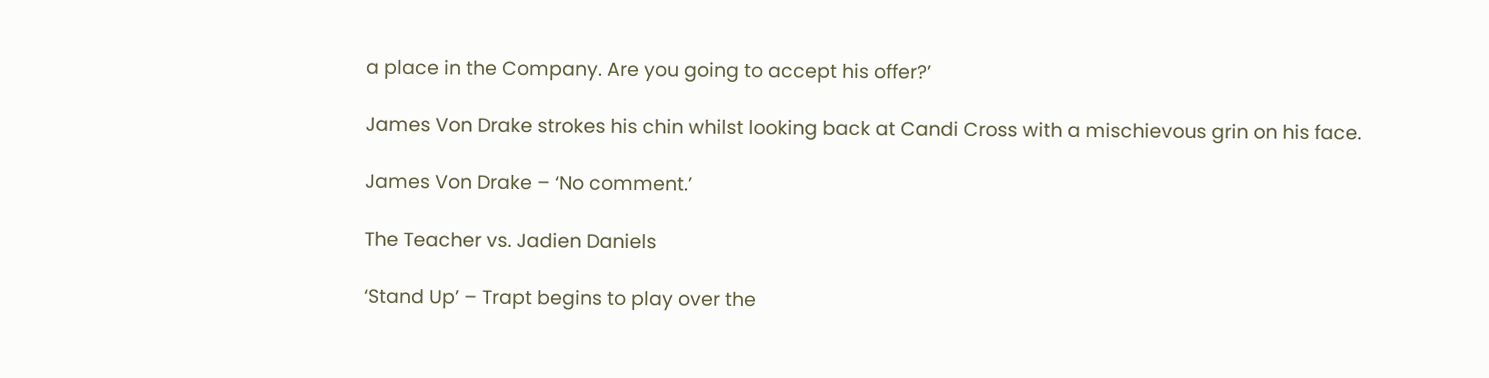a place in the Company. Are you going to accept his offer?’

James Von Drake strokes his chin whilst looking back at Candi Cross with a mischievous grin on his face.

James Von Drake – ‘No comment.’

The Teacher vs. Jadien Daniels

‘Stand Up’ – Trapt begins to play over the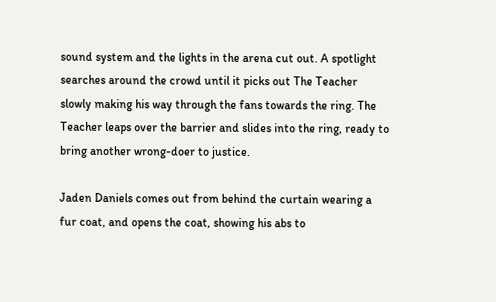sound system and the lights in the arena cut out. A spotlight searches around the crowd until it picks out The Teacher slowly making his way through the fans towards the ring. The Teacher leaps over the barrier and slides into the ring, ready to bring another wrong-doer to justice.

Jaden Daniels comes out from behind the curtain wearing a fur coat, and opens the coat, showing his abs to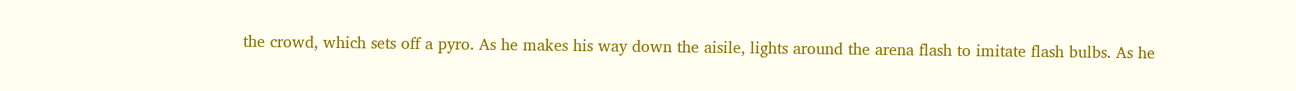the crowd, which sets off a pyro. As he makes his way down the aisile, lights around the arena flash to imitate flash bulbs. As he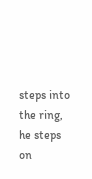steps into the ring, he steps on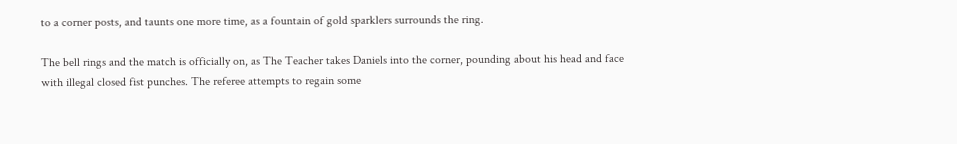to a corner posts, and taunts one more time, as a fountain of gold sparklers surrounds the ring.

The bell rings and the match is officially on, as The Teacher takes Daniels into the corner, pounding about his head and face with illegal closed fist punches. The referee attempts to regain some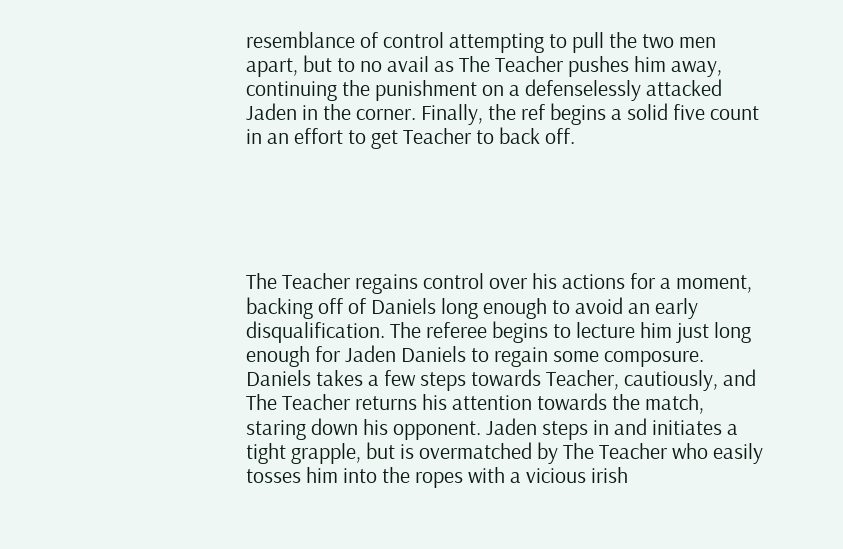resemblance of control attempting to pull the two men apart, but to no avail as The Teacher pushes him away, continuing the punishment on a defenselessly attacked Jaden in the corner. Finally, the ref begins a solid five count in an effort to get Teacher to back off.





The Teacher regains control over his actions for a moment, backing off of Daniels long enough to avoid an early disqualification. The referee begins to lecture him just long enough for Jaden Daniels to regain some composure. Daniels takes a few steps towards Teacher, cautiously, and The Teacher returns his attention towards the match, staring down his opponent. Jaden steps in and initiates a tight grapple, but is overmatched by The Teacher who easily tosses him into the ropes with a vicious irish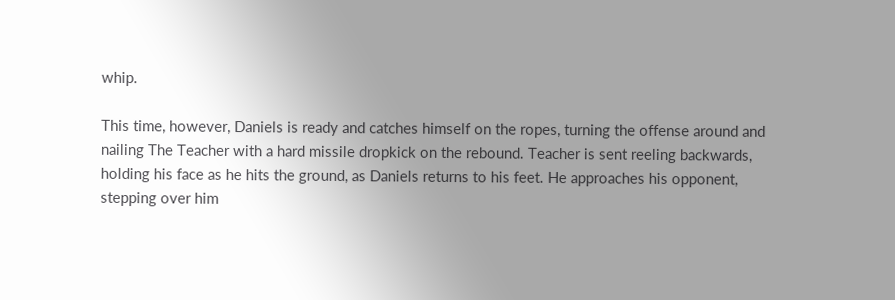whip.

This time, however, Daniels is ready and catches himself on the ropes, turning the offense around and nailing The Teacher with a hard missile dropkick on the rebound. Teacher is sent reeling backwards, holding his face as he hits the ground, as Daniels returns to his feet. He approaches his opponent, stepping over him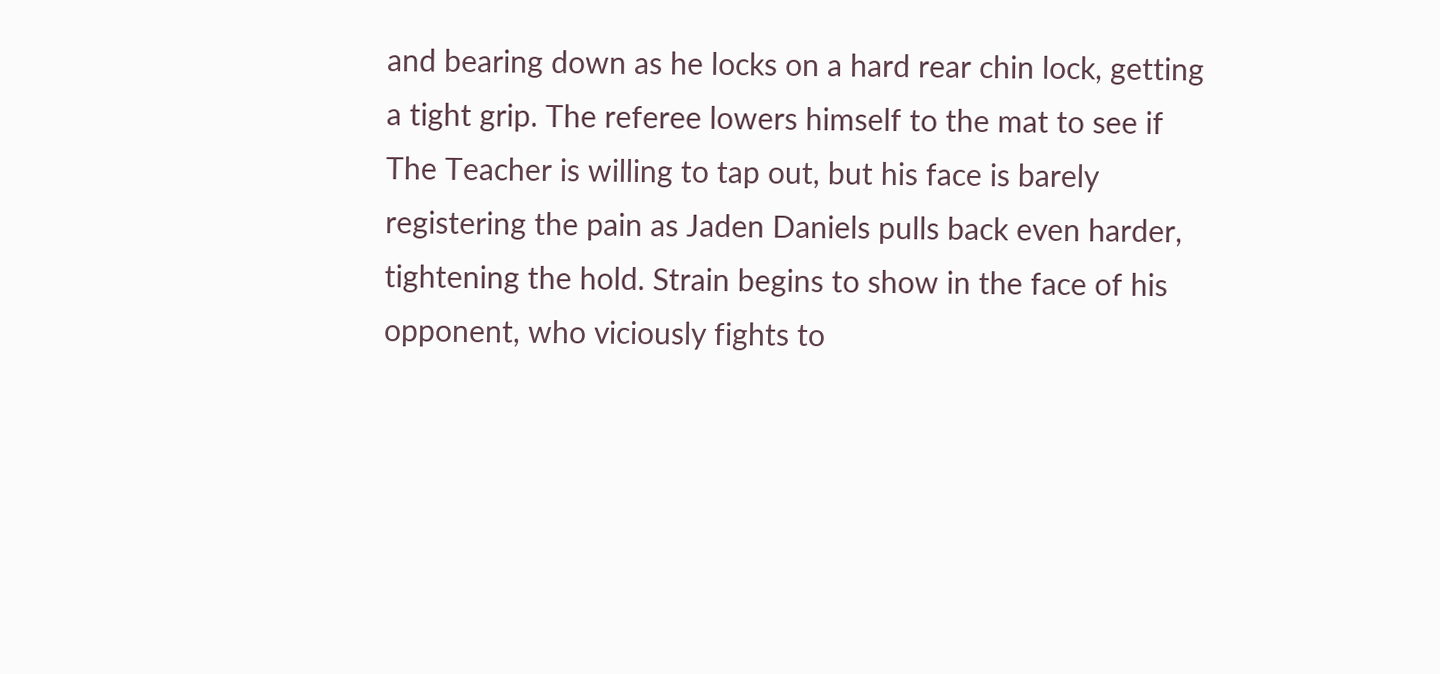and bearing down as he locks on a hard rear chin lock, getting a tight grip. The referee lowers himself to the mat to see if The Teacher is willing to tap out, but his face is barely registering the pain as Jaden Daniels pulls back even harder, tightening the hold. Strain begins to show in the face of his opponent, who viciously fights to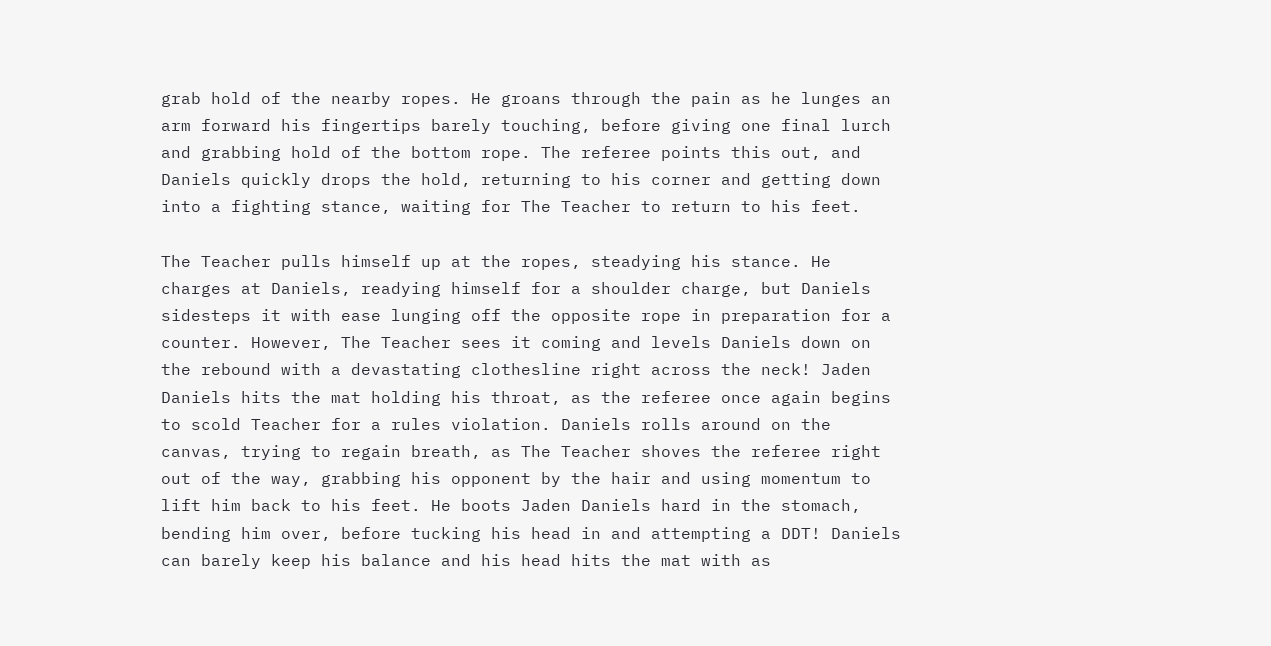grab hold of the nearby ropes. He groans through the pain as he lunges an arm forward his fingertips barely touching, before giving one final lurch and grabbing hold of the bottom rope. The referee points this out, and Daniels quickly drops the hold, returning to his corner and getting down into a fighting stance, waiting for The Teacher to return to his feet.

The Teacher pulls himself up at the ropes, steadying his stance. He charges at Daniels, readying himself for a shoulder charge, but Daniels sidesteps it with ease lunging off the opposite rope in preparation for a counter. However, The Teacher sees it coming and levels Daniels down on the rebound with a devastating clothesline right across the neck! Jaden Daniels hits the mat holding his throat, as the referee once again begins to scold Teacher for a rules violation. Daniels rolls around on the canvas, trying to regain breath, as The Teacher shoves the referee right out of the way, grabbing his opponent by the hair and using momentum to lift him back to his feet. He boots Jaden Daniels hard in the stomach, bending him over, before tucking his head in and attempting a DDT! Daniels can barely keep his balance and his head hits the mat with as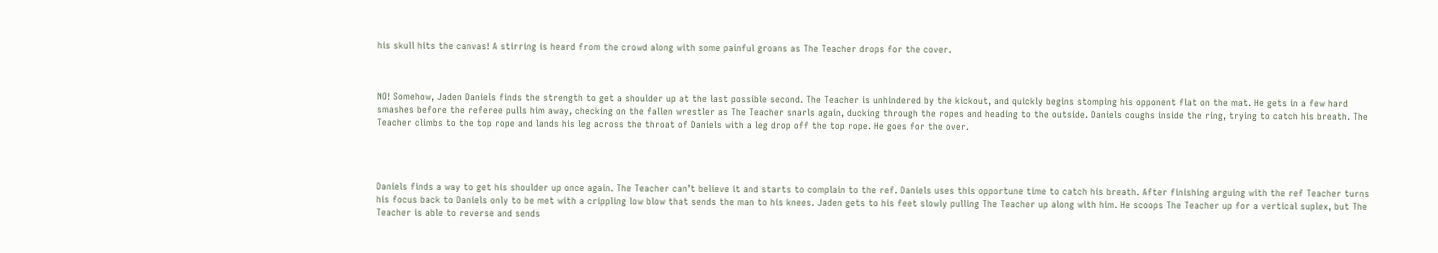his skull hits the canvas! A stirring is heard from the crowd along with some painful groans as The Teacher drops for the cover.



NO! Somehow, Jaden Daniels finds the strength to get a shoulder up at the last possible second. The Teacher is unhindered by the kickout, and quickly begins stomping his opponent flat on the mat. He gets in a few hard smashes before the referee pulls him away, checking on the fallen wrestler as The Teacher snarls again, ducking through the ropes and heading to the outside. Daniels coughs inside the ring, trying to catch his breath. The Teacher climbs to the top rope and lands his leg across the throat of Daniels with a leg drop off the top rope. He goes for the over.




Daniels finds a way to get his shoulder up once again. The Teacher can’t believe it and starts to complain to the ref. Daniels uses this opportune time to catch his breath. After finishing arguing with the ref Teacher turns his focus back to Daniels only to be met with a crippling low blow that sends the man to his knees. Jaden gets to his feet slowly pulling The Teacher up along with him. He scoops The Teacher up for a vertical suplex, but The Teacher is able to reverse and sends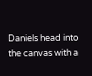Daniels head into the canvas with a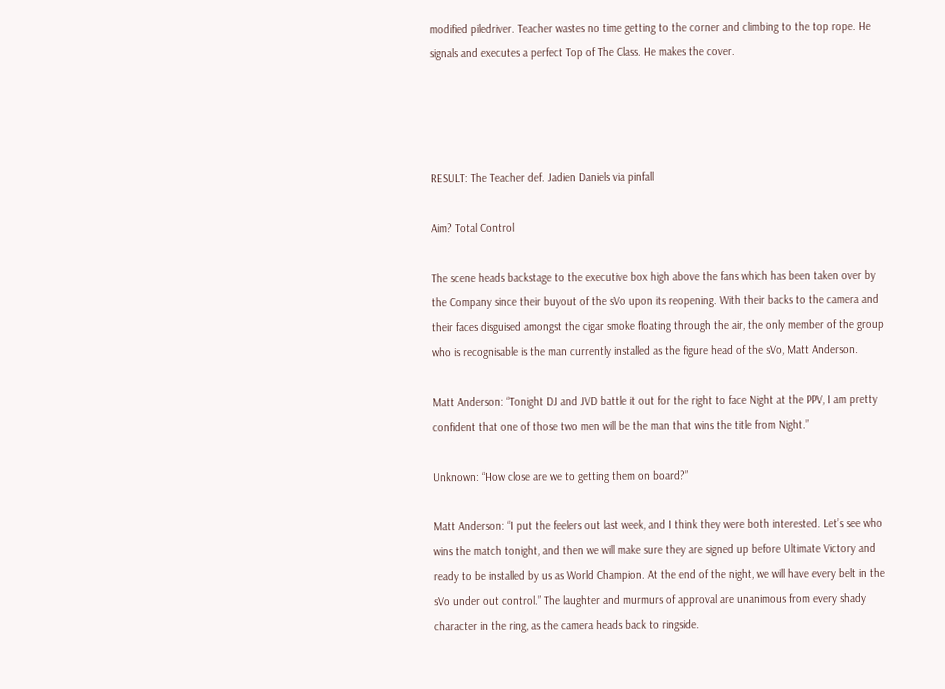modified piledriver. Teacher wastes no time getting to the corner and climbing to the top rope. He signals and executes a perfect Top of The Class. He makes the cover.




RESULT: The Teacher def. Jadien Daniels via pinfall

Aim? Total Control

The scene heads backstage to the executive box high above the fans which has been taken over by the Company since their buyout of the sVo upon its reopening. With their backs to the camera and their faces disguised amongst the cigar smoke floating through the air, the only member of the group who is recognisable is the man currently installed as the figure head of the sVo, Matt Anderson.

Matt Anderson: “Tonight DJ and JVD battle it out for the right to face Night at the PPV, I am pretty confident that one of those two men will be the man that wins the title from Night.”

Unknown: “How close are we to getting them on board?”

Matt Anderson: “I put the feelers out last week, and I think they were both interested. Let’s see who wins the match tonight, and then we will make sure they are signed up before Ultimate Victory and ready to be installed by us as World Champion. At the end of the night, we will have every belt in the sVo under out control.” The laughter and murmurs of approval are unanimous from every shady character in the ring, as the camera heads back to ringside.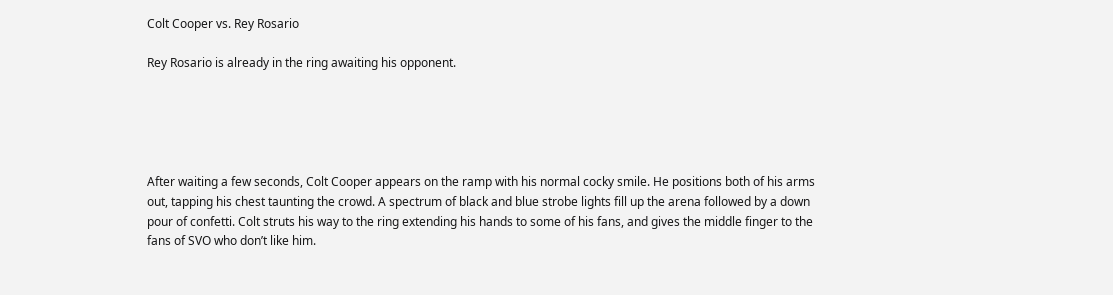Colt Cooper vs. Rey Rosario

Rey Rosario is already in the ring awaiting his opponent.





After waiting a few seconds, Colt Cooper appears on the ramp with his normal cocky smile. He positions both of his arms out, tapping his chest taunting the crowd. A spectrum of black and blue strobe lights fill up the arena followed by a down pour of confetti. Colt struts his way to the ring extending his hands to some of his fans, and gives the middle finger to the fans of SVO who don’t like him.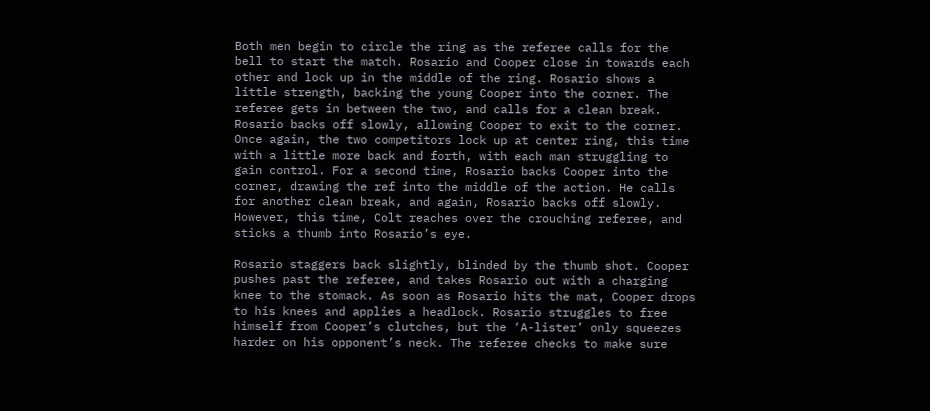Both men begin to circle the ring as the referee calls for the bell to start the match. Rosario and Cooper close in towards each other and lock up in the middle of the ring. Rosario shows a little strength, backing the young Cooper into the corner. The referee gets in between the two, and calls for a clean break. Rosario backs off slowly, allowing Cooper to exit to the corner. Once again, the two competitors lock up at center ring, this time with a little more back and forth, with each man struggling to gain control. For a second time, Rosario backs Cooper into the corner, drawing the ref into the middle of the action. He calls for another clean break, and again, Rosario backs off slowly. However, this time, Colt reaches over the crouching referee, and sticks a thumb into Rosario’s eye.

Rosario staggers back slightly, blinded by the thumb shot. Cooper pushes past the referee, and takes Rosario out with a charging knee to the stomack. As soon as Rosario hits the mat, Cooper drops to his knees and applies a headlock. Rosario struggles to free himself from Cooper’s clutches, but the ‘A-lister’ only squeezes harder on his opponent’s neck. The referee checks to make sure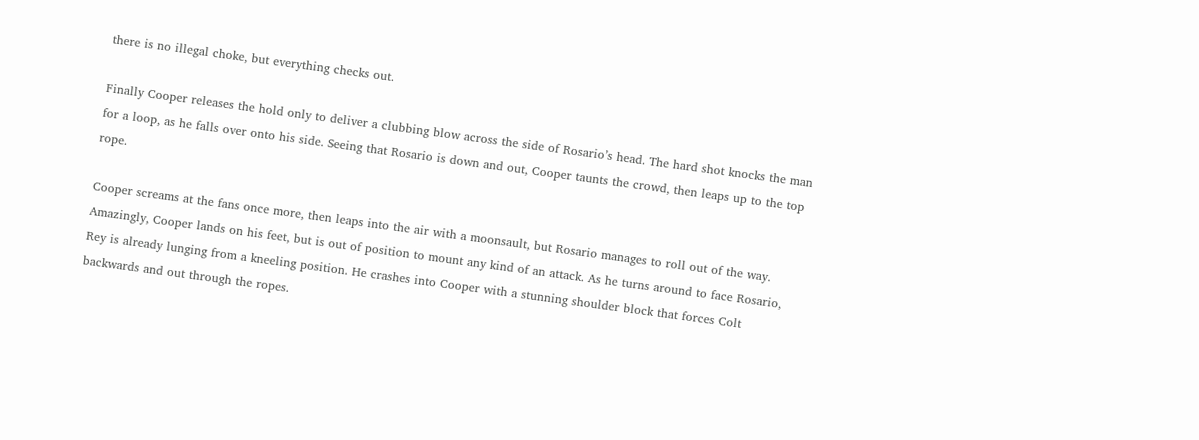there is no illegal choke, but everything checks out.

Finally Cooper releases the hold only to deliver a clubbing blow across the side of Rosario’s head. The hard shot knocks the man for a loop, as he falls over onto his side. Seeing that Rosario is down and out, Cooper taunts the crowd, then leaps up to the top rope.

Cooper screams at the fans once more, then leaps into the air with a moonsault, but Rosario manages to roll out of the way. Amazingly, Cooper lands on his feet, but is out of position to mount any kind of an attack. As he turns around to face Rosario, Rey is already lunging from a kneeling position. He crashes into Cooper with a stunning shoulder block that forces Colt backwards and out through the ropes.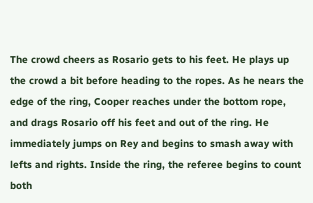The crowd cheers as Rosario gets to his feet. He plays up the crowd a bit before heading to the ropes. As he nears the edge of the ring, Cooper reaches under the bottom rope, and drags Rosario off his feet and out of the ring. He immediately jumps on Rey and begins to smash away with lefts and rights. Inside the ring, the referee begins to count both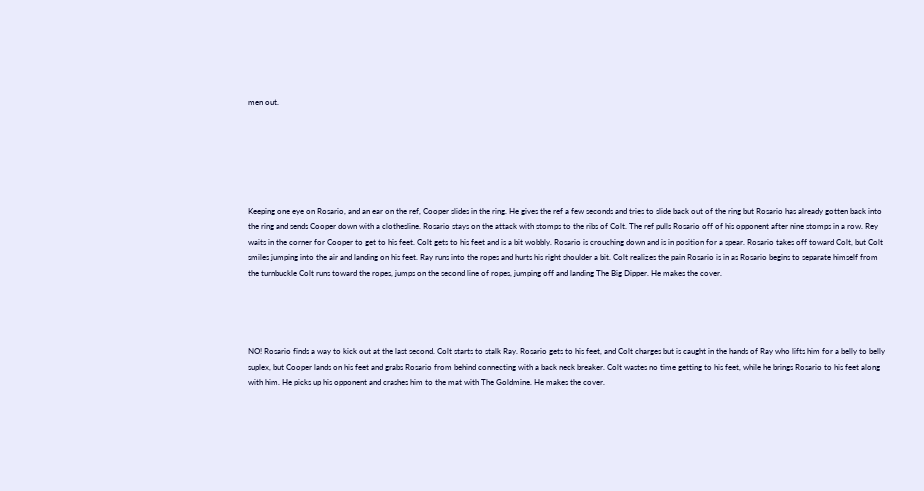men out.






Keeping one eye on Rosario, and an ear on the ref, Cooper slides in the ring. He gives the ref a few seconds and tries to slide back out of the ring but Rosario has already gotten back into the ring and sends Cooper down with a clothesline. Rosario stays on the attack with stomps to the ribs of Colt. The ref pulls Rosario off of his opponent after nine stomps in a row. Rey waits in the corner for Cooper to get to his feet. Colt gets to his feet and is a bit wobbly. Rosario is crouching down and is in position for a spear. Rosario takes off toward Colt, but Colt smiles jumping into the air and landing on his feet. Ray runs into the ropes and hurts his right shoulder a bit. Colt realizes the pain Rosario is in as Rosario begins to separate himself from the turnbuckle Colt runs toward the ropes, jumps on the second line of ropes, jumping off and landing The Big Dipper. He makes the cover.




NO! Rosario finds a way to kick out at the last second. Colt starts to stalk Ray. Rosario gets to his feet, and Colt charges but is caught in the hands of Ray who lifts him for a belly to belly suplex, but Cooper lands on his feet and grabs Rosario from behind connecting with a back neck breaker. Colt wastes no time getting to his feet, while he brings Rosario to his feet along with him. He picks up his opponent and crashes him to the mat with The Goldmine. He makes the cover.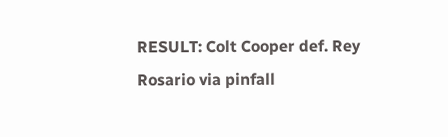RESULT: Colt Cooper def. Rey Rosario via pinfall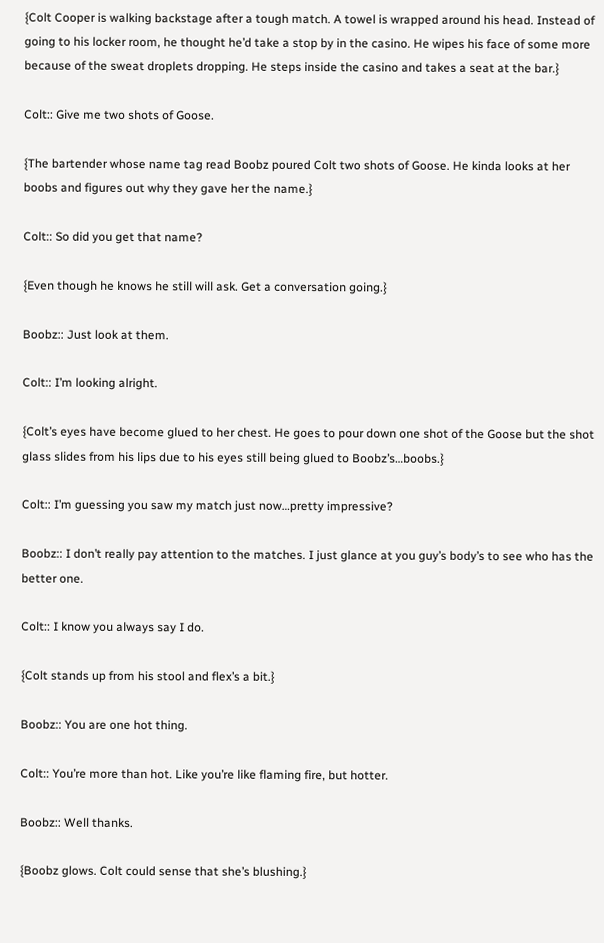{Colt Cooper is walking backstage after a tough match. A towel is wrapped around his head. Instead of going to his locker room, he thought he’d take a stop by in the casino. He wipes his face of some more because of the sweat droplets dropping. He steps inside the casino and takes a seat at the bar.}

Colt:: Give me two shots of Goose.

{The bartender whose name tag read Boobz poured Colt two shots of Goose. He kinda looks at her boobs and figures out why they gave her the name.}

Colt:: So did you get that name?

{Even though he knows he still will ask. Get a conversation going.}

Boobz:: Just look at them.

Colt:: I’m looking alright.

{Colt’s eyes have become glued to her chest. He goes to pour down one shot of the Goose but the shot glass slides from his lips due to his eyes still being glued to Boobz’s…boobs.}

Colt:: I’m guessing you saw my match just now…pretty impressive?

Boobz:: I don’t really pay attention to the matches. I just glance at you guy’s body’s to see who has the better one.

Colt:: I know you always say I do.

{Colt stands up from his stool and flex’s a bit.}

Boobz:: You are one hot thing.

Colt:: You’re more than hot. Like you’re like flaming fire, but hotter.

Boobz:: Well thanks.

{Boobz glows. Colt could sense that she’s blushing.}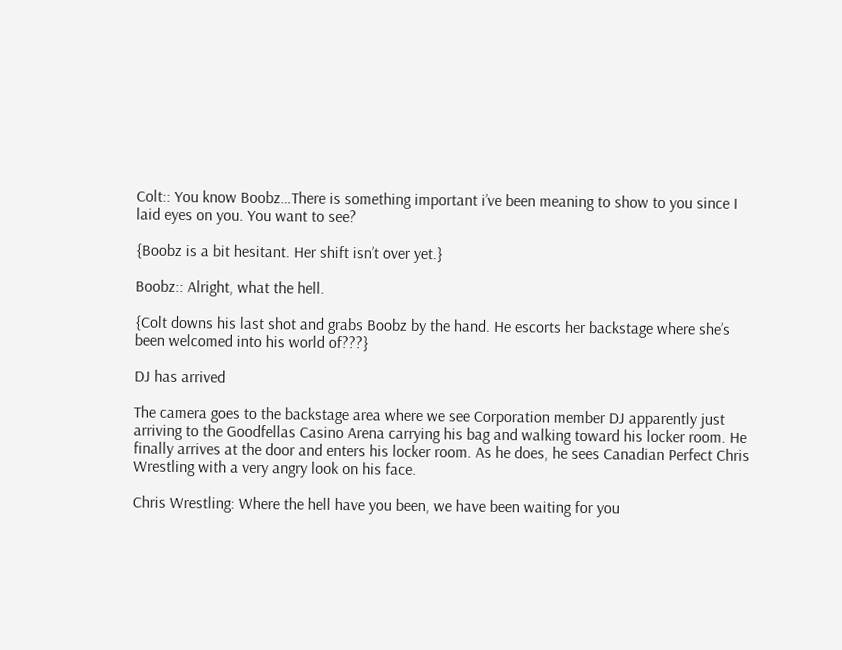Colt:: You know Boobz…There is something important i’ve been meaning to show to you since I laid eyes on you. You want to see?

{Boobz is a bit hesitant. Her shift isn’t over yet.}

Boobz:: Alright, what the hell.

{Colt downs his last shot and grabs Boobz by the hand. He escorts her backstage where she’s been welcomed into his world of???}

DJ has arrived

The camera goes to the backstage area where we see Corporation member DJ apparently just arriving to the Goodfellas Casino Arena carrying his bag and walking toward his locker room. He finally arrives at the door and enters his locker room. As he does, he sees Canadian Perfect Chris Wrestling with a very angry look on his face.

Chris Wrestling: Where the hell have you been, we have been waiting for you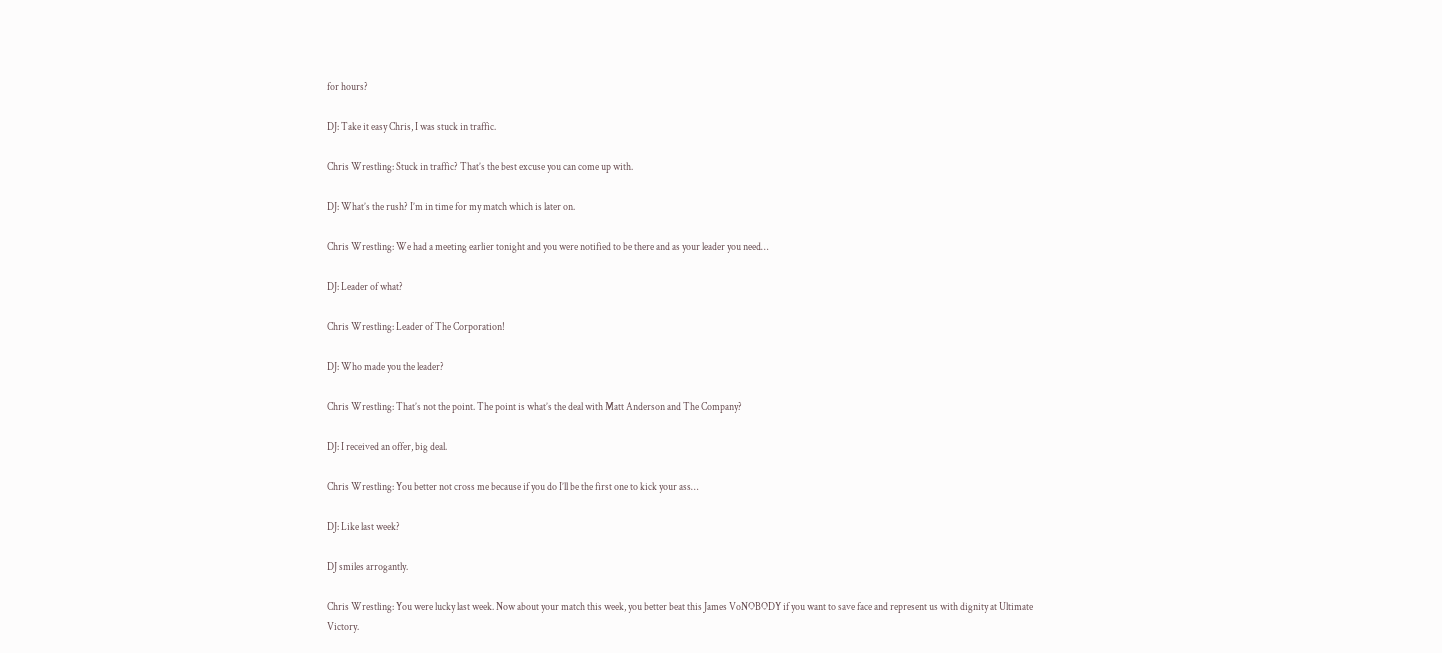for hours?

DJ: Take it easy Chris, I was stuck in traffic.

Chris Wrestling: Stuck in traffic? That’s the best excuse you can come up with.

DJ: What’s the rush? I’m in time for my match which is later on.

Chris Wrestling: We had a meeting earlier tonight and you were notified to be there and as your leader you need…

DJ: Leader of what?

Chris Wrestling: Leader of The Corporation!

DJ: Who made you the leader?

Chris Wrestling: That’s not the point. The point is what’s the deal with Matt Anderson and The Company?

DJ: I received an offer, big deal.

Chris Wrestling: You better not cross me because if you do I’ll be the first one to kick your ass…

DJ: Like last week?

DJ smiles arrogantly.

Chris Wrestling: You were lucky last week. Now about your match this week, you better beat this James VoNOBODY if you want to save face and represent us with dignity at Ultimate Victory.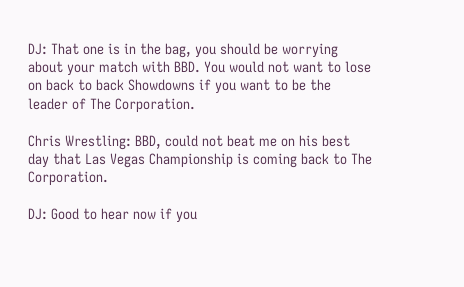DJ: That one is in the bag, you should be worrying about your match with BBD. You would not want to lose on back to back Showdowns if you want to be the leader of The Corporation.

Chris Wrestling: BBD, could not beat me on his best day that Las Vegas Championship is coming back to The Corporation.

DJ: Good to hear now if you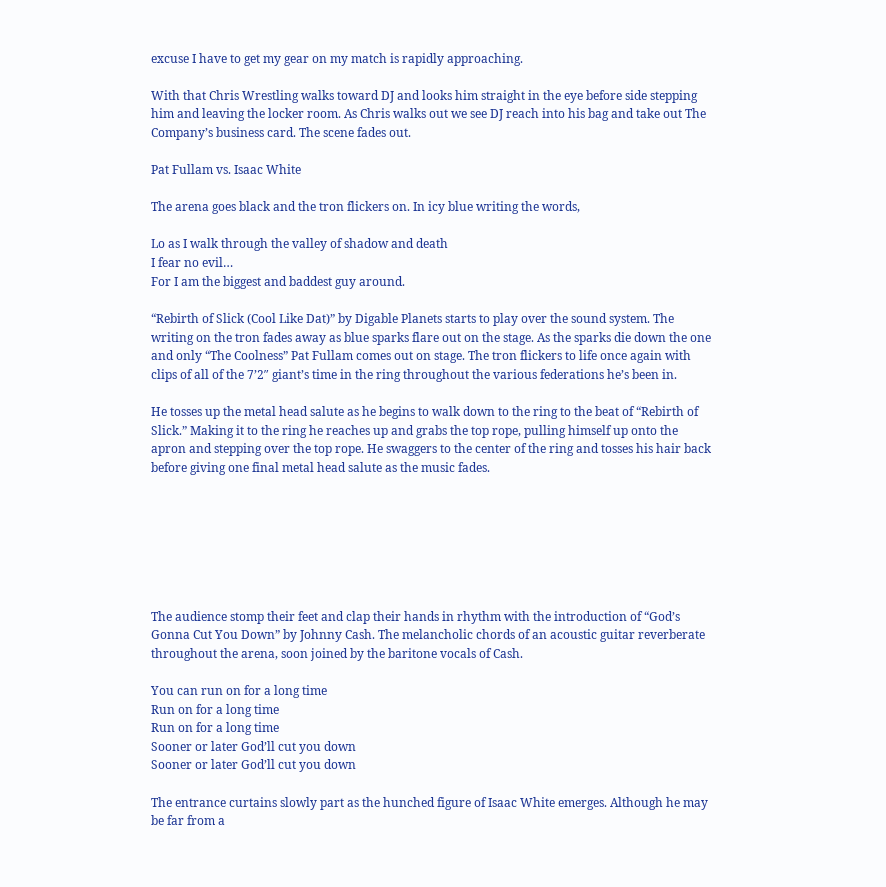excuse I have to get my gear on my match is rapidly approaching.

With that Chris Wrestling walks toward DJ and looks him straight in the eye before side stepping him and leaving the locker room. As Chris walks out we see DJ reach into his bag and take out The Company’s business card. The scene fades out.

Pat Fullam vs. Isaac White

The arena goes black and the tron flickers on. In icy blue writing the words,

Lo as I walk through the valley of shadow and death
I fear no evil…
For I am the biggest and baddest guy around.

“Rebirth of Slick (Cool Like Dat)” by Digable Planets starts to play over the sound system. The writing on the tron fades away as blue sparks flare out on the stage. As the sparks die down the one and only “The Coolness” Pat Fullam comes out on stage. The tron flickers to life once again with clips of all of the 7’2″ giant’s time in the ring throughout the various federations he’s been in.

He tosses up the metal head salute as he begins to walk down to the ring to the beat of “Rebirth of Slick.” Making it to the ring he reaches up and grabs the top rope, pulling himself up onto the apron and stepping over the top rope. He swaggers to the center of the ring and tosses his hair back before giving one final metal head salute as the music fades.







The audience stomp their feet and clap their hands in rhythm with the introduction of “God’s Gonna Cut You Down” by Johnny Cash. The melancholic chords of an acoustic guitar reverberate throughout the arena, soon joined by the baritone vocals of Cash.

You can run on for a long time
Run on for a long time
Run on for a long time
Sooner or later God’ll cut you down
Sooner or later God’ll cut you down

The entrance curtains slowly part as the hunched figure of Isaac White emerges. Although he may be far from a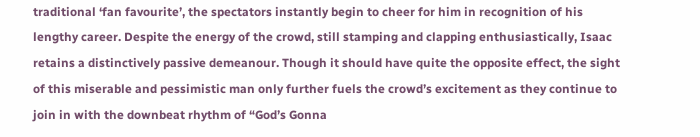traditional ‘fan favourite’, the spectators instantly begin to cheer for him in recognition of his lengthy career. Despite the energy of the crowd, still stamping and clapping enthusiastically, Isaac retains a distinctively passive demeanour. Though it should have quite the opposite effect, the sight of this miserable and pessimistic man only further fuels the crowd’s excitement as they continue to join in with the downbeat rhythm of “God’s Gonna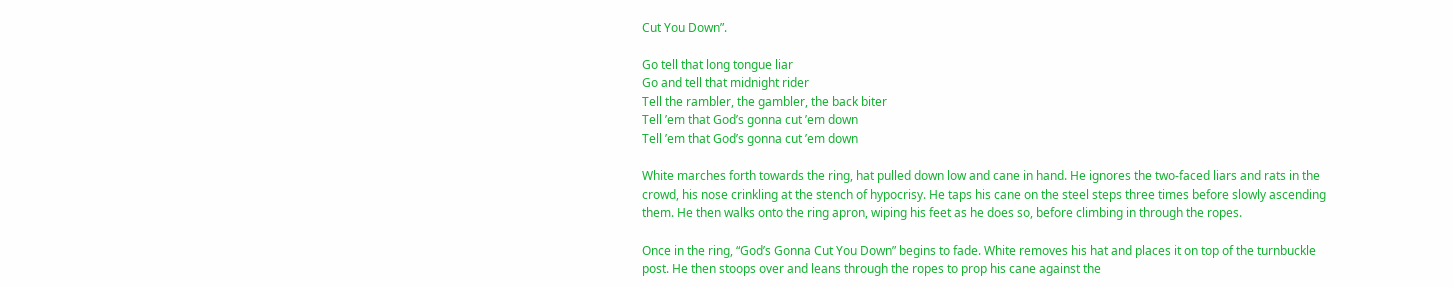Cut You Down”.

Go tell that long tongue liar
Go and tell that midnight rider
Tell the rambler, the gambler, the back biter
Tell ’em that God’s gonna cut ’em down
Tell ’em that God’s gonna cut ’em down

White marches forth towards the ring, hat pulled down low and cane in hand. He ignores the two-faced liars and rats in the crowd, his nose crinkling at the stench of hypocrisy. He taps his cane on the steel steps three times before slowly ascending them. He then walks onto the ring apron, wiping his feet as he does so, before climbing in through the ropes.

Once in the ring, “God’s Gonna Cut You Down” begins to fade. White removes his hat and places it on top of the turnbuckle post. He then stoops over and leans through the ropes to prop his cane against the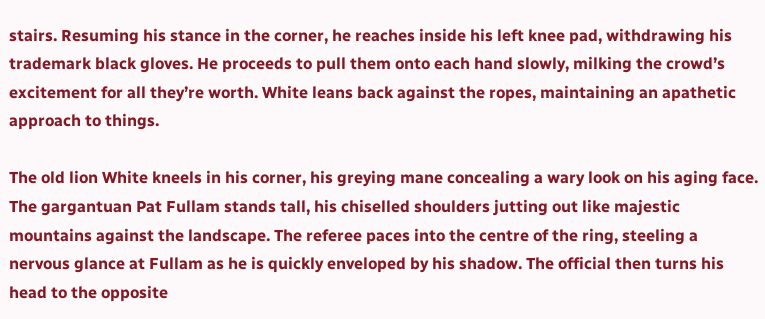stairs. Resuming his stance in the corner, he reaches inside his left knee pad, withdrawing his trademark black gloves. He proceeds to pull them onto each hand slowly, milking the crowd’s excitement for all they’re worth. White leans back against the ropes, maintaining an apathetic approach to things.

The old lion White kneels in his corner, his greying mane concealing a wary look on his aging face. The gargantuan Pat Fullam stands tall, his chiselled shoulders jutting out like majestic mountains against the landscape. The referee paces into the centre of the ring, steeling a nervous glance at Fullam as he is quickly enveloped by his shadow. The official then turns his head to the opposite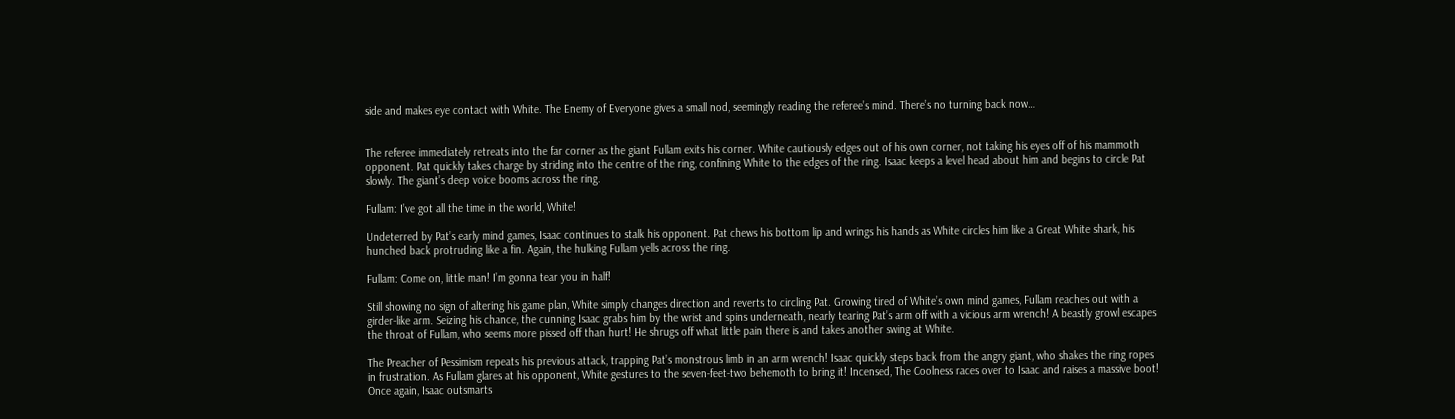side and makes eye contact with White. The Enemy of Everyone gives a small nod, seemingly reading the referee’s mind. There’s no turning back now…


The referee immediately retreats into the far corner as the giant Fullam exits his corner. White cautiously edges out of his own corner, not taking his eyes off of his mammoth opponent. Pat quickly takes charge by striding into the centre of the ring, confining White to the edges of the ring. Isaac keeps a level head about him and begins to circle Pat slowly. The giant’s deep voice booms across the ring.

Fullam: I’ve got all the time in the world, White!

Undeterred by Pat’s early mind games, Isaac continues to stalk his opponent. Pat chews his bottom lip and wrings his hands as White circles him like a Great White shark, his hunched back protruding like a fin. Again, the hulking Fullam yells across the ring.

Fullam: Come on, little man! I’m gonna tear you in half!

Still showing no sign of altering his game plan, White simply changes direction and reverts to circling Pat. Growing tired of White’s own mind games, Fullam reaches out with a girder-like arm. Seizing his chance, the cunning Isaac grabs him by the wrist and spins underneath, nearly tearing Pat’s arm off with a vicious arm wrench! A beastly growl escapes the throat of Fullam, who seems more pissed off than hurt! He shrugs off what little pain there is and takes another swing at White.

The Preacher of Pessimism repeats his previous attack, trapping Pat’s monstrous limb in an arm wrench! Isaac quickly steps back from the angry giant, who shakes the ring ropes in frustration. As Fullam glares at his opponent, White gestures to the seven-feet-two behemoth to bring it! Incensed, The Coolness races over to Isaac and raises a massive boot! Once again, Isaac outsmarts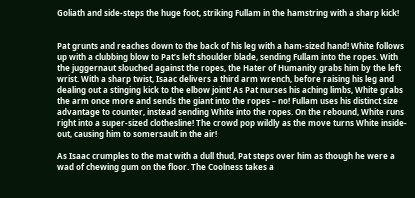Goliath and side-steps the huge foot, striking Fullam in the hamstring with a sharp kick!


Pat grunts and reaches down to the back of his leg with a ham-sized hand! White follows up with a clubbing blow to Pat’s left shoulder blade, sending Fullam into the ropes. With the juggernaut slouched against the ropes, the Hater of Humanity grabs him by the left wrist. With a sharp twist, Isaac delivers a third arm wrench, before raising his leg and dealing out a stinging kick to the elbow joint! As Pat nurses his aching limbs, White grabs the arm once more and sends the giant into the ropes – no! Fullam uses his distinct size advantage to counter, instead sending White into the ropes. On the rebound, White runs right into a super-sized clothesline! The crowd pop wildly as the move turns White inside-out, causing him to somersault in the air!

As Isaac crumples to the mat with a dull thud, Pat steps over him as though he were a wad of chewing gum on the floor. The Coolness takes a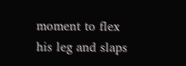moment to flex his leg and slaps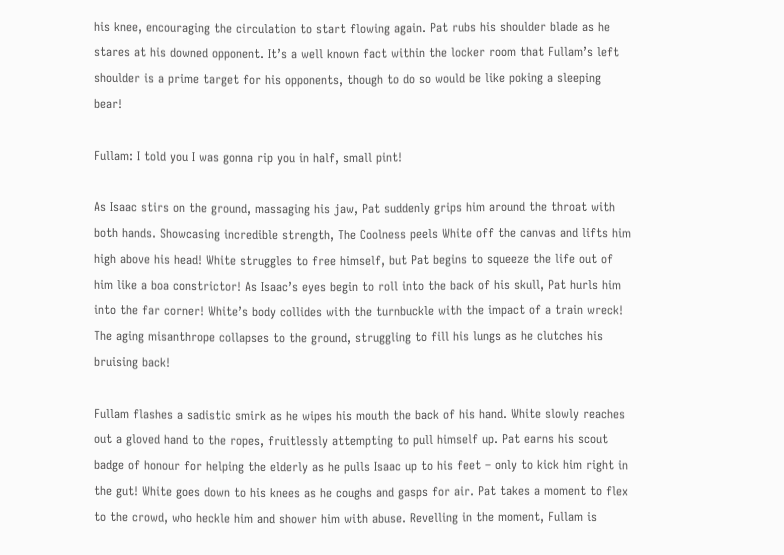his knee, encouraging the circulation to start flowing again. Pat rubs his shoulder blade as he stares at his downed opponent. It’s a well known fact within the locker room that Fullam’s left shoulder is a prime target for his opponents, though to do so would be like poking a sleeping bear!

Fullam: I told you I was gonna rip you in half, small pint!

As Isaac stirs on the ground, massaging his jaw, Pat suddenly grips him around the throat with both hands. Showcasing incredible strength, The Coolness peels White off the canvas and lifts him high above his head! White struggles to free himself, but Pat begins to squeeze the life out of him like a boa constrictor! As Isaac’s eyes begin to roll into the back of his skull, Pat hurls him into the far corner! White’s body collides with the turnbuckle with the impact of a train wreck! The aging misanthrope collapses to the ground, struggling to fill his lungs as he clutches his bruising back!

Fullam flashes a sadistic smirk as he wipes his mouth the back of his hand. White slowly reaches out a gloved hand to the ropes, fruitlessly attempting to pull himself up. Pat earns his scout badge of honour for helping the elderly as he pulls Isaac up to his feet – only to kick him right in the gut! White goes down to his knees as he coughs and gasps for air. Pat takes a moment to flex to the crowd, who heckle him and shower him with abuse. Revelling in the moment, Fullam is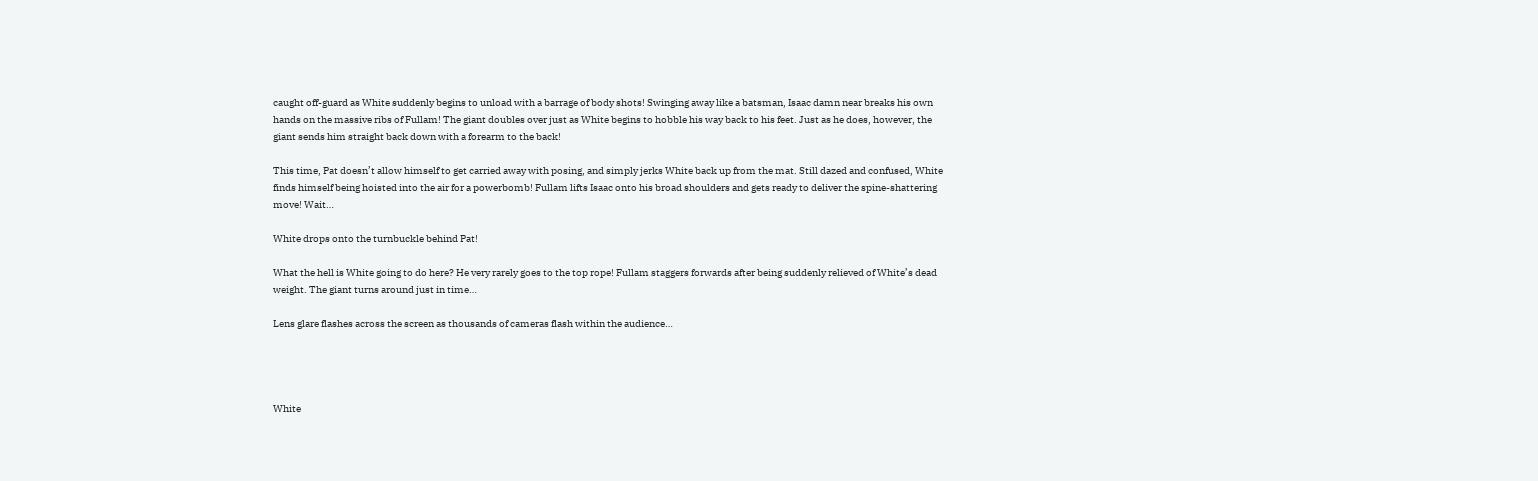caught off-guard as White suddenly begins to unload with a barrage of body shots! Swinging away like a batsman, Isaac damn near breaks his own hands on the massive ribs of Fullam! The giant doubles over just as White begins to hobble his way back to his feet. Just as he does, however, the giant sends him straight back down with a forearm to the back!

This time, Pat doesn’t allow himself to get carried away with posing, and simply jerks White back up from the mat. Still dazed and confused, White finds himself being hoisted into the air for a powerbomb! Fullam lifts Isaac onto his broad shoulders and gets ready to deliver the spine-shattering move! Wait…

White drops onto the turnbuckle behind Pat!

What the hell is White going to do here? He very rarely goes to the top rope! Fullam staggers forwards after being suddenly relieved of White’s dead weight. The giant turns around just in time…

Lens glare flashes across the screen as thousands of cameras flash within the audience…




White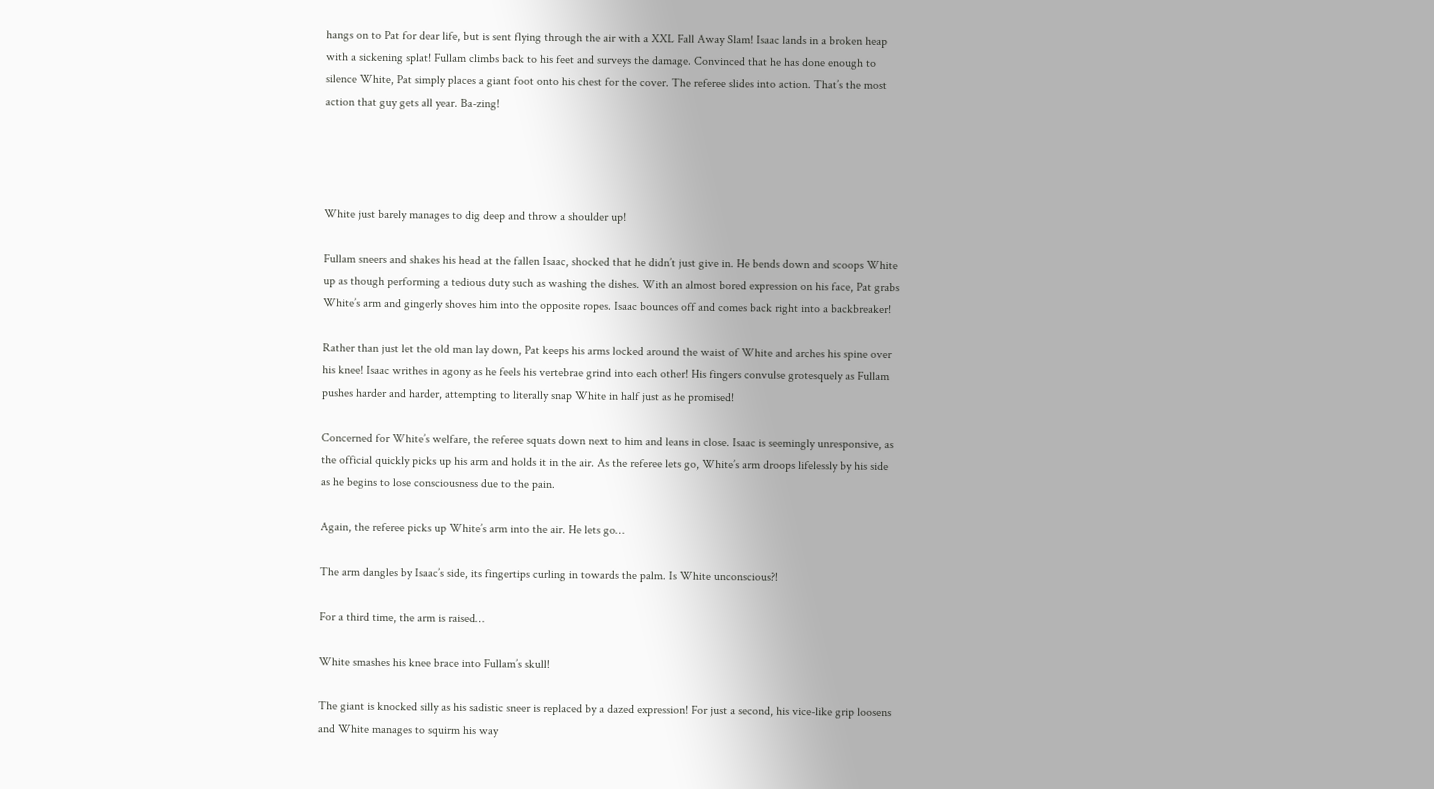hangs on to Pat for dear life, but is sent flying through the air with a XXL Fall Away Slam! Isaac lands in a broken heap with a sickening splat! Fullam climbs back to his feet and surveys the damage. Convinced that he has done enough to silence White, Pat simply places a giant foot onto his chest for the cover. The referee slides into action. That’s the most action that guy gets all year. Ba-zing!




White just barely manages to dig deep and throw a shoulder up!

Fullam sneers and shakes his head at the fallen Isaac, shocked that he didn’t just give in. He bends down and scoops White up as though performing a tedious duty such as washing the dishes. With an almost bored expression on his face, Pat grabs White’s arm and gingerly shoves him into the opposite ropes. Isaac bounces off and comes back right into a backbreaker!

Rather than just let the old man lay down, Pat keeps his arms locked around the waist of White and arches his spine over his knee! Isaac writhes in agony as he feels his vertebrae grind into each other! His fingers convulse grotesquely as Fullam pushes harder and harder, attempting to literally snap White in half just as he promised!

Concerned for White’s welfare, the referee squats down next to him and leans in close. Isaac is seemingly unresponsive, as the official quickly picks up his arm and holds it in the air. As the referee lets go, White’s arm droops lifelessly by his side as he begins to lose consciousness due to the pain.

Again, the referee picks up White’s arm into the air. He lets go…

The arm dangles by Isaac’s side, its fingertips curling in towards the palm. Is White unconscious?!

For a third time, the arm is raised…

White smashes his knee brace into Fullam’s skull!

The giant is knocked silly as his sadistic sneer is replaced by a dazed expression! For just a second, his vice-like grip loosens and White manages to squirm his way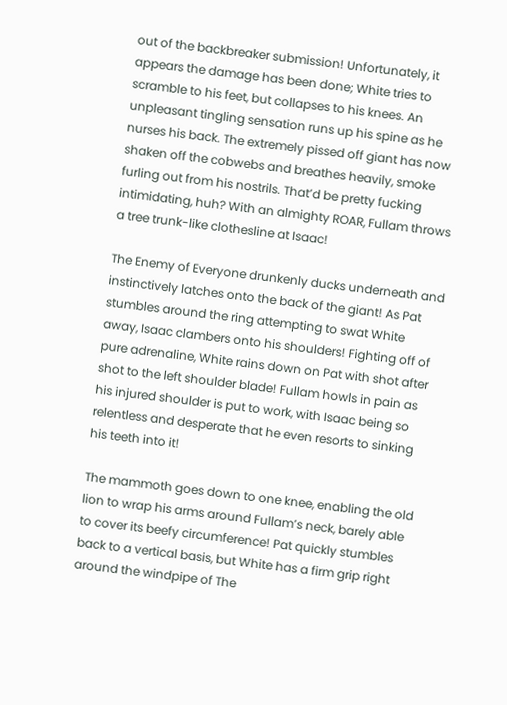out of the backbreaker submission! Unfortunately, it appears the damage has been done; White tries to scramble to his feet, but collapses to his knees. An unpleasant tingling sensation runs up his spine as he nurses his back. The extremely pissed off giant has now shaken off the cobwebs and breathes heavily, smoke furling out from his nostrils. That’d be pretty fucking intimidating, huh? With an almighty ROAR, Fullam throws a tree trunk-like clothesline at Isaac!

The Enemy of Everyone drunkenly ducks underneath and instinctively latches onto the back of the giant! As Pat stumbles around the ring attempting to swat White away, Isaac clambers onto his shoulders! Fighting off of pure adrenaline, White rains down on Pat with shot after shot to the left shoulder blade! Fullam howls in pain as his injured shoulder is put to work, with Isaac being so relentless and desperate that he even resorts to sinking his teeth into it!

The mammoth goes down to one knee, enabling the old lion to wrap his arms around Fullam’s neck, barely able to cover its beefy circumference! Pat quickly stumbles back to a vertical basis, but White has a firm grip right around the windpipe of The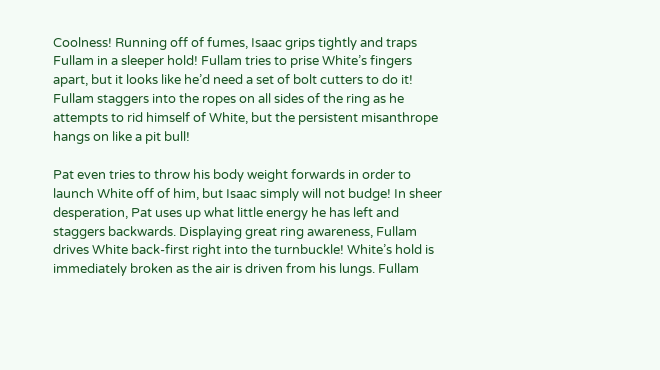Coolness! Running off of fumes, Isaac grips tightly and traps Fullam in a sleeper hold! Fullam tries to prise White’s fingers apart, but it looks like he’d need a set of bolt cutters to do it! Fullam staggers into the ropes on all sides of the ring as he attempts to rid himself of White, but the persistent misanthrope hangs on like a pit bull!

Pat even tries to throw his body weight forwards in order to launch White off of him, but Isaac simply will not budge! In sheer desperation, Pat uses up what little energy he has left and staggers backwards. Displaying great ring awareness, Fullam drives White back-first right into the turnbuckle! White’s hold is immediately broken as the air is driven from his lungs. Fullam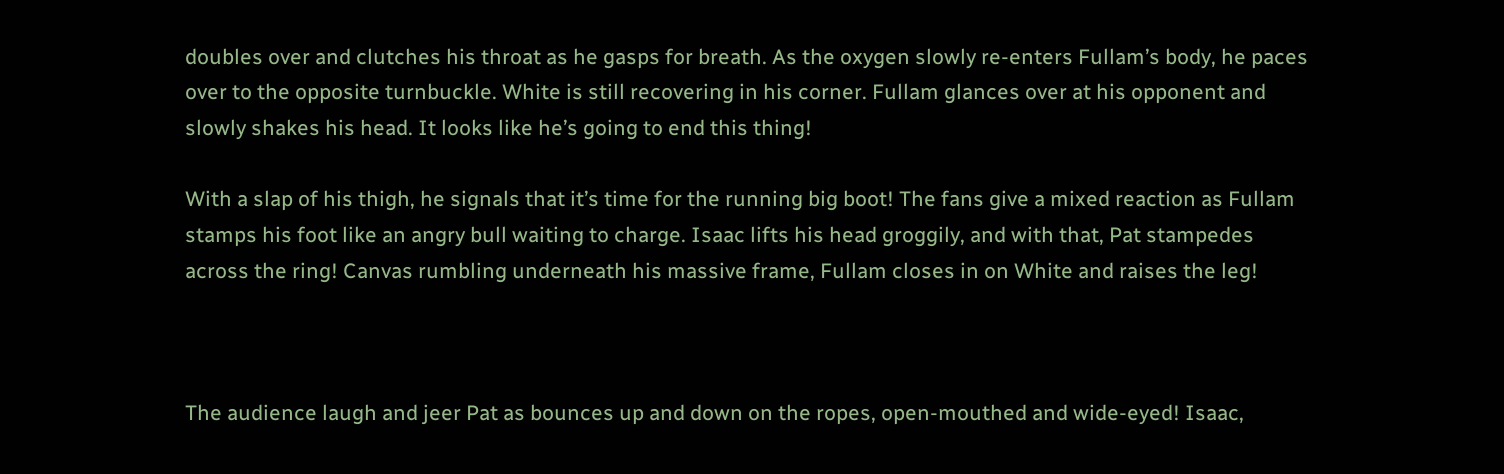doubles over and clutches his throat as he gasps for breath. As the oxygen slowly re-enters Fullam’s body, he paces over to the opposite turnbuckle. White is still recovering in his corner. Fullam glances over at his opponent and slowly shakes his head. It looks like he’s going to end this thing!

With a slap of his thigh, he signals that it’s time for the running big boot! The fans give a mixed reaction as Fullam stamps his foot like an angry bull waiting to charge. Isaac lifts his head groggily, and with that, Pat stampedes across the ring! Canvas rumbling underneath his massive frame, Fullam closes in on White and raises the leg!



The audience laugh and jeer Pat as bounces up and down on the ropes, open-mouthed and wide-eyed! Isaac,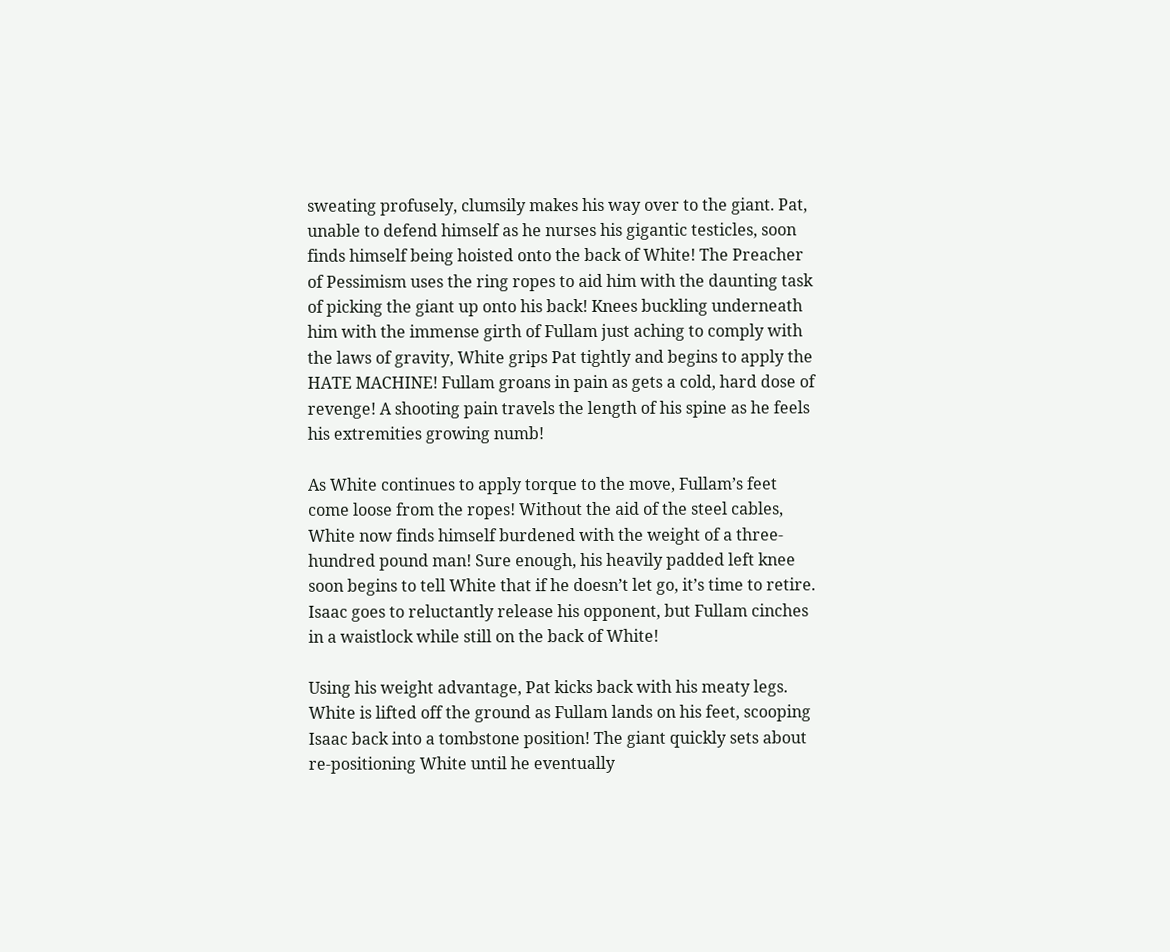sweating profusely, clumsily makes his way over to the giant. Pat, unable to defend himself as he nurses his gigantic testicles, soon finds himself being hoisted onto the back of White! The Preacher of Pessimism uses the ring ropes to aid him with the daunting task of picking the giant up onto his back! Knees buckling underneath him with the immense girth of Fullam just aching to comply with the laws of gravity, White grips Pat tightly and begins to apply the HATE MACHINE! Fullam groans in pain as gets a cold, hard dose of revenge! A shooting pain travels the length of his spine as he feels his extremities growing numb!

As White continues to apply torque to the move, Fullam’s feet come loose from the ropes! Without the aid of the steel cables, White now finds himself burdened with the weight of a three-hundred pound man! Sure enough, his heavily padded left knee soon begins to tell White that if he doesn’t let go, it’s time to retire. Isaac goes to reluctantly release his opponent, but Fullam cinches in a waistlock while still on the back of White!

Using his weight advantage, Pat kicks back with his meaty legs. White is lifted off the ground as Fullam lands on his feet, scooping Isaac back into a tombstone position! The giant quickly sets about re-positioning White until he eventually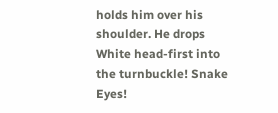holds him over his shoulder. He drops White head-first into the turnbuckle! Snake Eyes!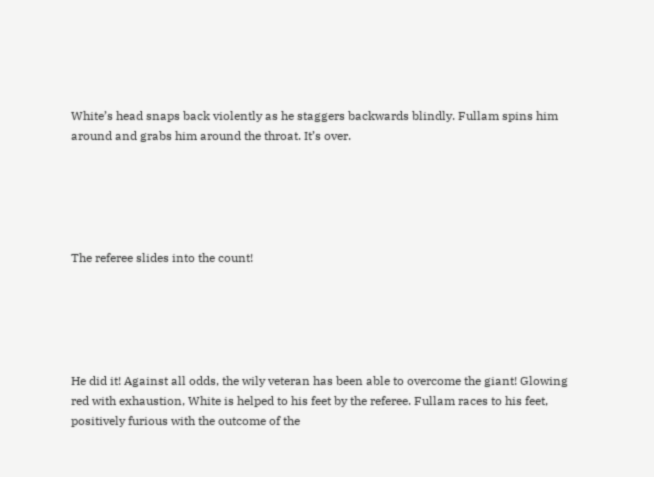White’s head snaps back violently as he staggers backwards blindly. Fullam spins him around and grabs him around the throat. It’s over.





The referee slides into the count!





He did it! Against all odds, the wily veteran has been able to overcome the giant! Glowing red with exhaustion, White is helped to his feet by the referee. Fullam races to his feet, positively furious with the outcome of the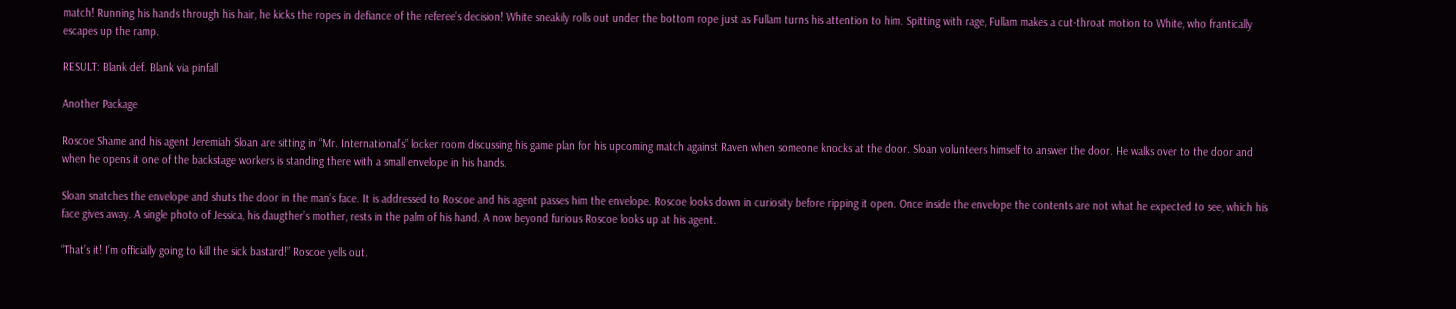match! Running his hands through his hair, he kicks the ropes in defiance of the referee’s decision! White sneakily rolls out under the bottom rope just as Fullam turns his attention to him. Spitting with rage, Fullam makes a cut-throat motion to White, who frantically escapes up the ramp.

RESULT: Blank def. Blank via pinfall

Another Package

Roscoe Shame and his agent Jeremiah Sloan are sitting in “Mr. International’s” locker room discussing his game plan for his upcoming match against Raven when someone knocks at the door. Sloan volunteers himself to answer the door. He walks over to the door and when he opens it one of the backstage workers is standing there with a small envelope in his hands.

Sloan snatches the envelope and shuts the door in the man’s face. It is addressed to Roscoe and his agent passes him the envelope. Roscoe looks down in curiosity before ripping it open. Once inside the envelope the contents are not what he expected to see, which his face gives away. A single photo of Jessica, his daugther’s mother, rests in the palm of his hand. A now beyond furious Roscoe looks up at his agent.

“That’s it! I’m officially going to kill the sick bastard!” Roscoe yells out.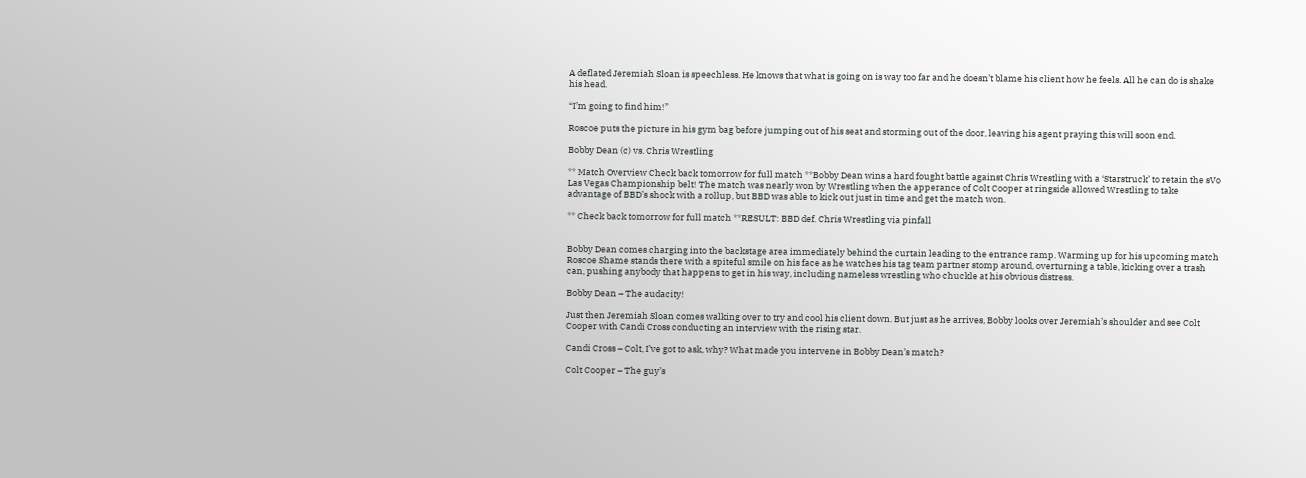A deflated Jeremiah Sloan is speechless. He knows that what is going on is way too far and he doesn’t blame his client how he feels. All he can do is shake his head.

“I’m going to find him!”

Roscoe puts the picture in his gym bag before jumping out of his seat and storming out of the door, leaving his agent praying this will soon end.

Bobby Dean (c) vs. Chris Wrestling

** Match Overview Check back tomorrow for full match **Bobby Dean wins a hard fought battle against Chris Wrestling with a ‘Starstruck’ to retain the sVo Las Vegas Championship belt! The match was nearly won by Wrestling when the apperance of Colt Cooper at ringside allowed Wrestling to take advantage of BBD’s shock with a rollup, but BBD was able to kick out just in time and get the match won.

** Check back tomorrow for full match **RESULT: BBD def. Chris Wrestling via pinfall


Bobby Dean comes charging into the backstage area immediately behind the curtain leading to the entrance ramp. Warming up for his upcoming match Roscoe Shame stands there with a spiteful smile on his face as he watches his tag team partner stomp around, overturning a table, kicking over a trash can, pushing anybody that happens to get in his way, including nameless wrestling who chuckle at his obvious distress.

Bobby Dean – The audacity!

Just then Jeremiah Sloan comes walking over to try and cool his client down. But just as he arrives, Bobby looks over Jeremiah’s shoulder and see Colt Cooper with Candi Cross conducting an interview with the rising star.

Candi Cross – Colt, I’ve got to ask, why? What made you intervene in Bobby Dean’s match?

Colt Cooper – The guy’s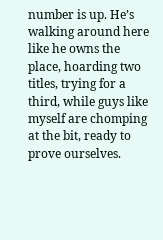number is up. He’s walking around here like he owns the place, hoarding two titles, trying for a third, while guys like myself are chomping at the bit, ready to prove ourselves.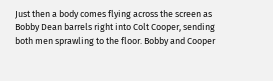Just then a body comes flying across the screen as Bobby Dean barrels right into Colt Cooper, sending both men sprawling to the floor. Bobby and Cooper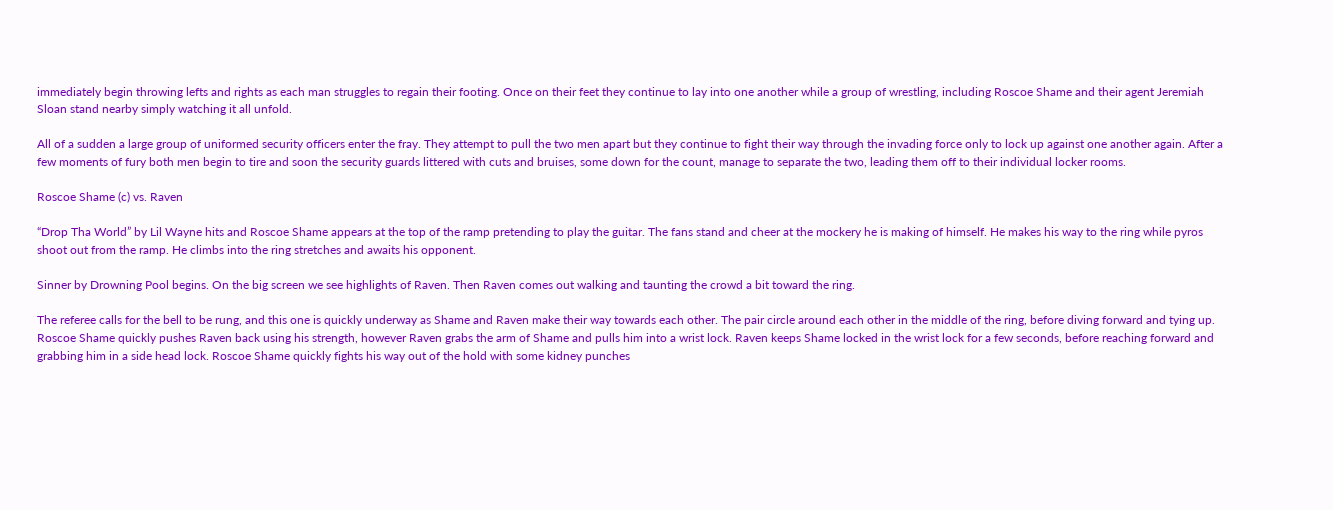immediately begin throwing lefts and rights as each man struggles to regain their footing. Once on their feet they continue to lay into one another while a group of wrestling, including Roscoe Shame and their agent Jeremiah Sloan stand nearby simply watching it all unfold.

All of a sudden a large group of uniformed security officers enter the fray. They attempt to pull the two men apart but they continue to fight their way through the invading force only to lock up against one another again. After a few moments of fury both men begin to tire and soon the security guards littered with cuts and bruises, some down for the count, manage to separate the two, leading them off to their individual locker rooms.

Roscoe Shame (c) vs. Raven

“Drop Tha World” by Lil Wayne hits and Roscoe Shame appears at the top of the ramp pretending to play the guitar. The fans stand and cheer at the mockery he is making of himself. He makes his way to the ring while pyros shoot out from the ramp. He climbs into the ring stretches and awaits his opponent.

Sinner by Drowning Pool begins. On the big screen we see highlights of Raven. Then Raven comes out walking and taunting the crowd a bit toward the ring.

The referee calls for the bell to be rung, and this one is quickly underway as Shame and Raven make their way towards each other. The pair circle around each other in the middle of the ring, before diving forward and tying up. Roscoe Shame quickly pushes Raven back using his strength, however Raven grabs the arm of Shame and pulls him into a wrist lock. Raven keeps Shame locked in the wrist lock for a few seconds, before reaching forward and grabbing him in a side head lock. Roscoe Shame quickly fights his way out of the hold with some kidney punches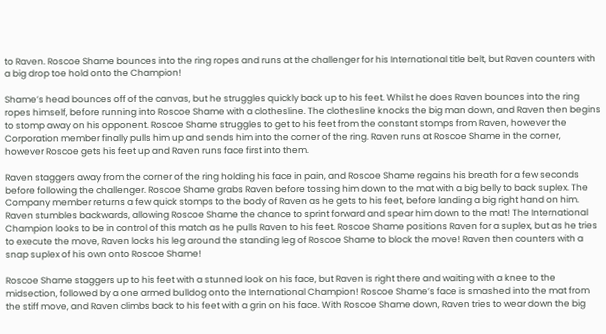to Raven. Roscoe Shame bounces into the ring ropes and runs at the challenger for his International title belt, but Raven counters with a big drop toe hold onto the Champion!

Shame’s head bounces off of the canvas, but he struggles quickly back up to his feet. Whilst he does Raven bounces into the ring ropes himself, before running into Roscoe Shame with a clothesline. The clothesline knocks the big man down, and Raven then begins to stomp away on his opponent. Roscoe Shame struggles to get to his feet from the constant stomps from Raven, however the Corporation member finally pulls him up and sends him into the corner of the ring. Raven runs at Roscoe Shame in the corner, however Roscoe gets his feet up and Raven runs face first into them.

Raven staggers away from the corner of the ring holding his face in pain, and Roscoe Shame regains his breath for a few seconds before following the challenger. Roscoe Shame grabs Raven before tossing him down to the mat with a big belly to back suplex. The Company member returns a few quick stomps to the body of Raven as he gets to his feet, before landing a big right hand on him. Raven stumbles backwards, allowing Roscoe Shame the chance to sprint forward and spear him down to the mat! The International Champion looks to be in control of this match as he pulls Raven to his feet. Roscoe Shame positions Raven for a suplex, but as he tries to execute the move, Raven locks his leg around the standing leg of Roscoe Shame to block the move! Raven then counters with a snap suplex of his own onto Roscoe Shame!

Roscoe Shame staggers up to his feet with a stunned look on his face, but Raven is right there and waiting with a knee to the midsection, followed by a one armed bulldog onto the International Champion! Roscoe Shame’s face is smashed into the mat from the stiff move, and Raven climbs back to his feet with a grin on his face. With Roscoe Shame down, Raven tries to wear down the big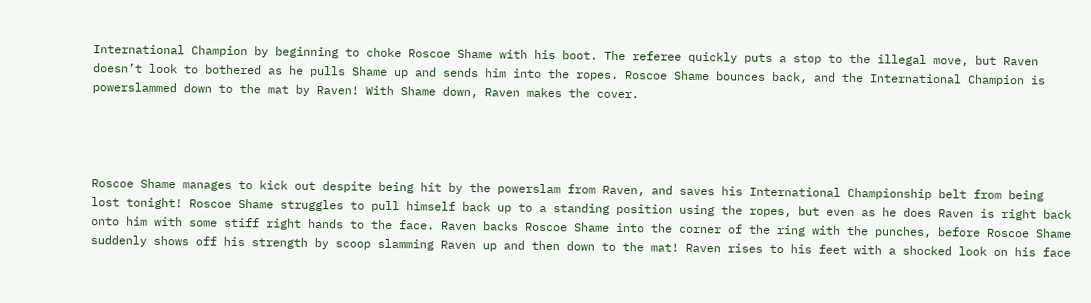International Champion by beginning to choke Roscoe Shame with his boot. The referee quickly puts a stop to the illegal move, but Raven doesn’t look to bothered as he pulls Shame up and sends him into the ropes. Roscoe Shame bounces back, and the International Champion is powerslammed down to the mat by Raven! With Shame down, Raven makes the cover.




Roscoe Shame manages to kick out despite being hit by the powerslam from Raven, and saves his International Championship belt from being lost tonight! Roscoe Shame struggles to pull himself back up to a standing position using the ropes, but even as he does Raven is right back onto him with some stiff right hands to the face. Raven backs Roscoe Shame into the corner of the ring with the punches, before Roscoe Shame suddenly shows off his strength by scoop slamming Raven up and then down to the mat! Raven rises to his feet with a shocked look on his face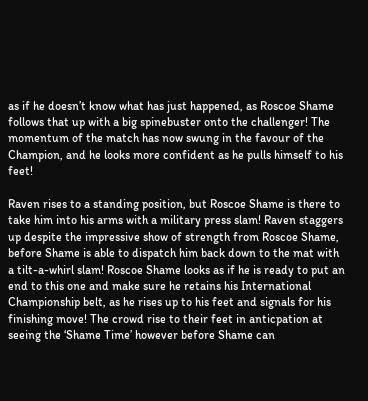as if he doesn’t know what has just happened, as Roscoe Shame follows that up with a big spinebuster onto the challenger! The momentum of the match has now swung in the favour of the Champion, and he looks more confident as he pulls himself to his feet!

Raven rises to a standing position, but Roscoe Shame is there to take him into his arms with a military press slam! Raven staggers up despite the impressive show of strength from Roscoe Shame, before Shame is able to dispatch him back down to the mat with a tilt-a-whirl slam! Roscoe Shame looks as if he is ready to put an end to this one and make sure he retains his International Championship belt, as he rises up to his feet and signals for his finishing move! The crowd rise to their feet in anticpation at seeing the ‘Shame Time’ however before Shame can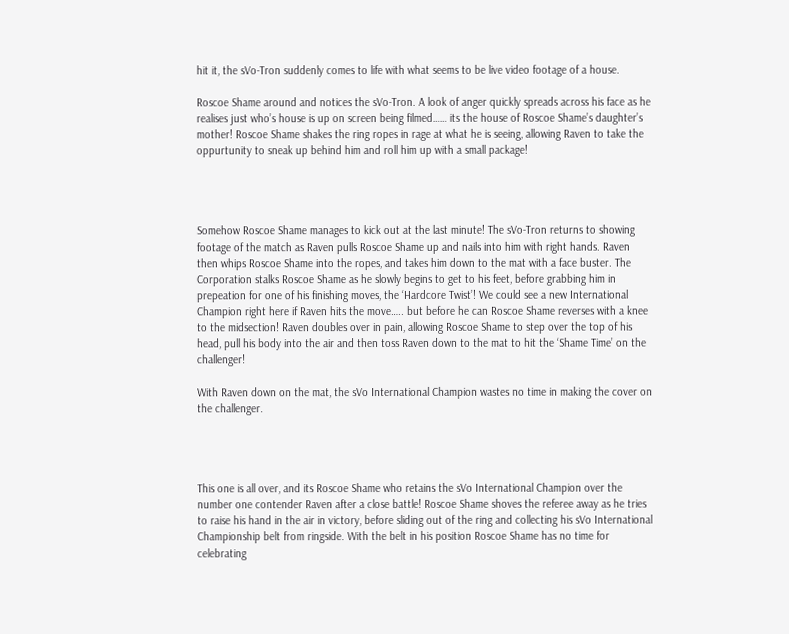hit it, the sVo-Tron suddenly comes to life with what seems to be live video footage of a house.

Roscoe Shame around and notices the sVo-Tron. A look of anger quickly spreads across his face as he realises just who’s house is up on screen being filmed…… its the house of Roscoe Shame’s daughter’s mother! Roscoe Shame shakes the ring ropes in rage at what he is seeing, allowing Raven to take the oppurtunity to sneak up behind him and roll him up with a small package!




Somehow Roscoe Shame manages to kick out at the last minute! The sVo-Tron returns to showing footage of the match as Raven pulls Roscoe Shame up and nails into him with right hands. Raven then whips Roscoe Shame into the ropes, and takes him down to the mat with a face buster. The Corporation stalks Roscoe Shame as he slowly begins to get to his feet, before grabbing him in prepeation for one of his finishing moves, the ‘Hardcore Twist’! We could see a new International Champion right here if Raven hits the move….. but before he can Roscoe Shame reverses with a knee to the midsection! Raven doubles over in pain, allowing Roscoe Shame to step over the top of his head, pull his body into the air and then toss Raven down to the mat to hit the ‘Shame Time’ on the challenger!

With Raven down on the mat, the sVo International Champion wastes no time in making the cover on the challenger.




This one is all over, and its Roscoe Shame who retains the sVo International Champion over the number one contender Raven after a close battle! Roscoe Shame shoves the referee away as he tries to raise his hand in the air in victory, before sliding out of the ring and collecting his sVo International Championship belt from ringside. With the belt in his position Roscoe Shame has no time for celebrating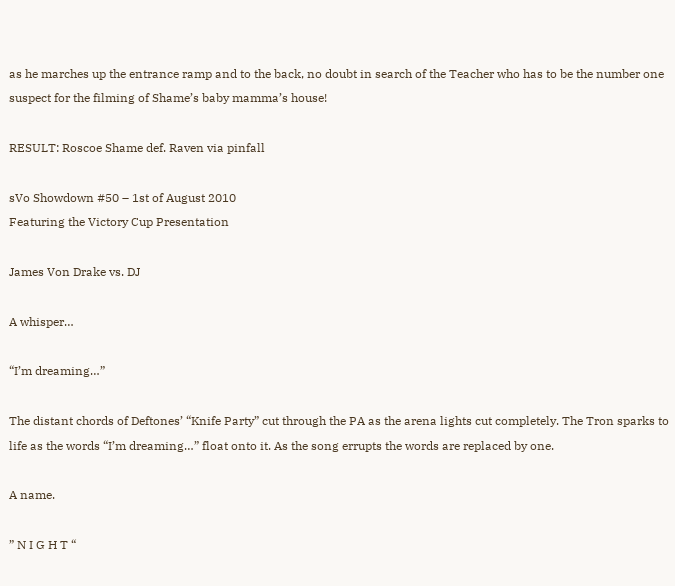as he marches up the entrance ramp and to the back, no doubt in search of the Teacher who has to be the number one suspect for the filming of Shame’s baby mamma’s house!

RESULT: Roscoe Shame def. Raven via pinfall

sVo Showdown #50 – 1st of August 2010
Featuring the Victory Cup Presentation

James Von Drake vs. DJ

A whisper…

“I’m dreaming…”

The distant chords of Deftones’ “Knife Party” cut through the PA as the arena lights cut completely. The Tron sparks to life as the words “I’m dreaming…” float onto it. As the song errupts the words are replaced by one.

A name.

” N I G H T “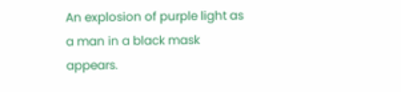An explosion of purple light as a man in a black mask appears.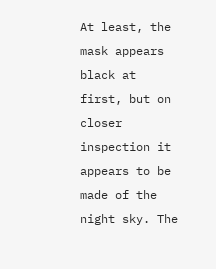At least, the mask appears black at first, but on closer inspection it appears to be made of the night sky. The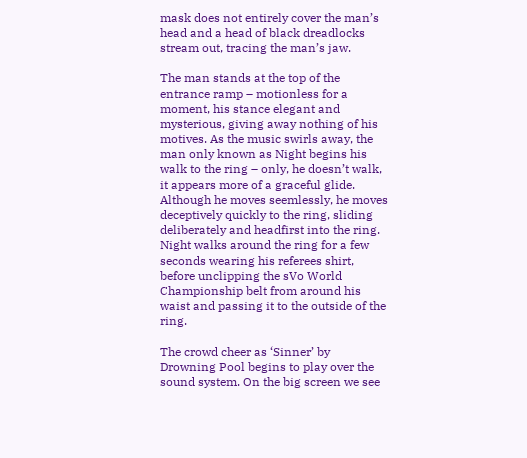mask does not entirely cover the man’s head and a head of black dreadlocks stream out, tracing the man’s jaw.

The man stands at the top of the entrance ramp – motionless for a moment, his stance elegant and mysterious, giving away nothing of his motives. As the music swirls away, the man only known as Night begins his walk to the ring – only, he doesn’t walk, it appears more of a graceful glide. Although he moves seemlessly, he moves deceptively quickly to the ring, sliding deliberately and headfirst into the ring. Night walks around the ring for a few seconds wearing his referees shirt, before unclipping the sVo World Championship belt from around his waist and passing it to the outside of the ring.

The crowd cheer as ‘Sinner’ by Drowning Pool begins to play over the sound system. On the big screen we see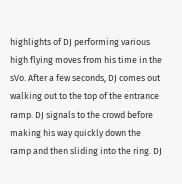highlights of DJ performing various high flying moves from his time in the sVo. After a few seconds, DJ comes out walking out to the top of the entrance ramp. DJ signals to the crowd before making his way quickly down the ramp and then sliding into the ring. DJ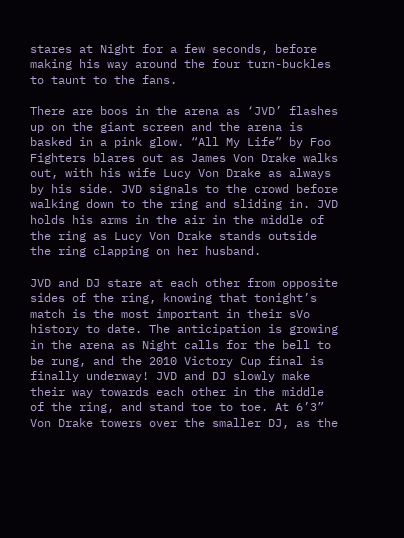stares at Night for a few seconds, before making his way around the four turn-buckles to taunt to the fans.

There are boos in the arena as ‘JVD’ flashes up on the giant screen and the arena is basked in a pink glow. “All My Life” by Foo Fighters blares out as James Von Drake walks out, with his wife Lucy Von Drake as always by his side. JVD signals to the crowd before walking down to the ring and sliding in. JVD holds his arms in the air in the middle of the ring as Lucy Von Drake stands outside the ring clapping on her husband.

JVD and DJ stare at each other from opposite sides of the ring, knowing that tonight’s match is the most important in their sVo history to date. The anticipation is growing in the arena as Night calls for the bell to be rung, and the 2010 Victory Cup final is finally underway! JVD and DJ slowly make their way towards each other in the middle of the ring, and stand toe to toe. At 6’3” Von Drake towers over the smaller DJ, as the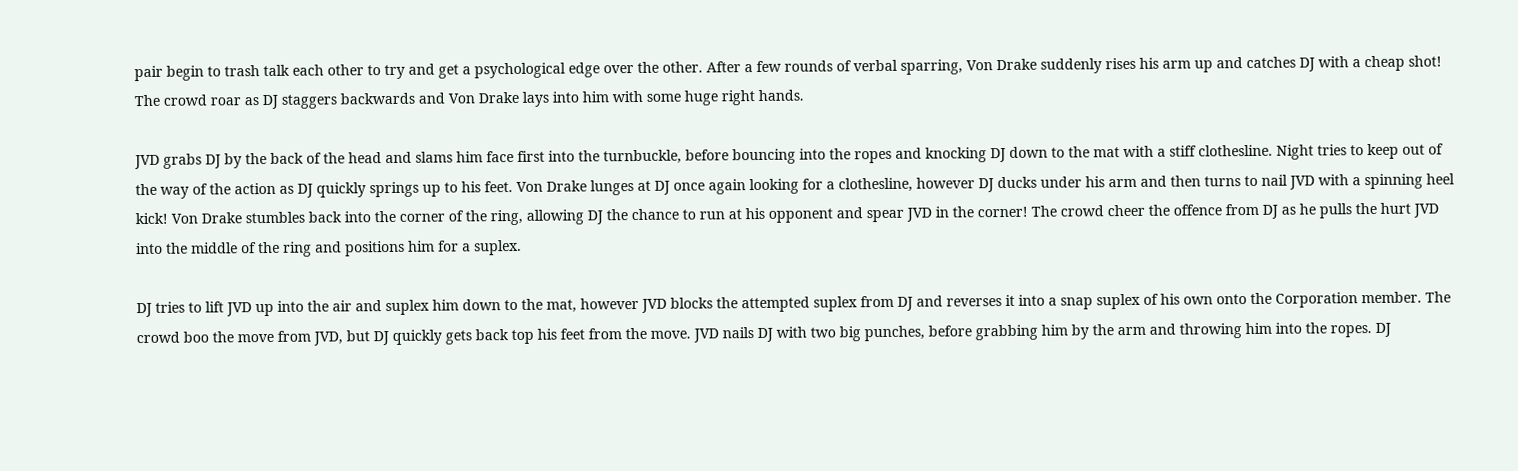pair begin to trash talk each other to try and get a psychological edge over the other. After a few rounds of verbal sparring, Von Drake suddenly rises his arm up and catches DJ with a cheap shot! The crowd roar as DJ staggers backwards and Von Drake lays into him with some huge right hands.

JVD grabs DJ by the back of the head and slams him face first into the turnbuckle, before bouncing into the ropes and knocking DJ down to the mat with a stiff clothesline. Night tries to keep out of the way of the action as DJ quickly springs up to his feet. Von Drake lunges at DJ once again looking for a clothesline, however DJ ducks under his arm and then turns to nail JVD with a spinning heel kick! Von Drake stumbles back into the corner of the ring, allowing DJ the chance to run at his opponent and spear JVD in the corner! The crowd cheer the offence from DJ as he pulls the hurt JVD into the middle of the ring and positions him for a suplex.

DJ tries to lift JVD up into the air and suplex him down to the mat, however JVD blocks the attempted suplex from DJ and reverses it into a snap suplex of his own onto the Corporation member. The crowd boo the move from JVD, but DJ quickly gets back top his feet from the move. JVD nails DJ with two big punches, before grabbing him by the arm and throwing him into the ropes. DJ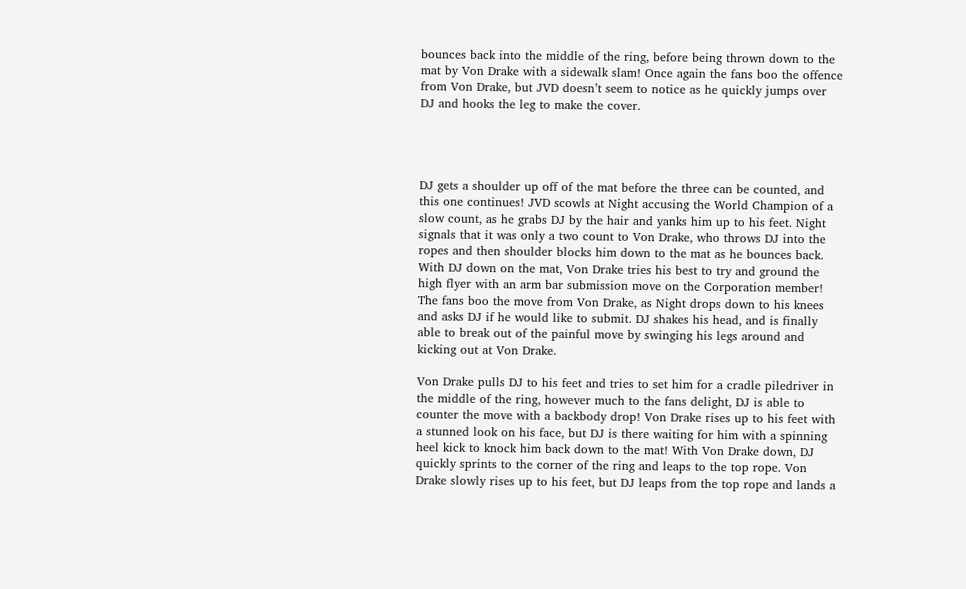bounces back into the middle of the ring, before being thrown down to the mat by Von Drake with a sidewalk slam! Once again the fans boo the offence from Von Drake, but JVD doesn’t seem to notice as he quickly jumps over DJ and hooks the leg to make the cover.




DJ gets a shoulder up off of the mat before the three can be counted, and this one continues! JVD scowls at Night accusing the World Champion of a slow count, as he grabs DJ by the hair and yanks him up to his feet. Night signals that it was only a two count to Von Drake, who throws DJ into the ropes and then shoulder blocks him down to the mat as he bounces back. With DJ down on the mat, Von Drake tries his best to try and ground the high flyer with an arm bar submission move on the Corporation member! The fans boo the move from Von Drake, as Night drops down to his knees and asks DJ if he would like to submit. DJ shakes his head, and is finally able to break out of the painful move by swinging his legs around and kicking out at Von Drake.

Von Drake pulls DJ to his feet and tries to set him for a cradle piledriver in the middle of the ring, however much to the fans delight, DJ is able to counter the move with a backbody drop! Von Drake rises up to his feet with a stunned look on his face, but DJ is there waiting for him with a spinning heel kick to knock him back down to the mat! With Von Drake down, DJ quickly sprints to the corner of the ring and leaps to the top rope. Von Drake slowly rises up to his feet, but DJ leaps from the top rope and lands a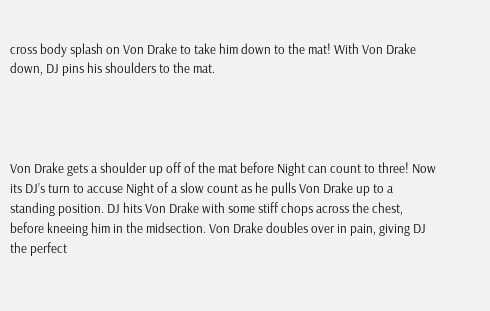cross body splash on Von Drake to take him down to the mat! With Von Drake down, DJ pins his shoulders to the mat.




Von Drake gets a shoulder up off of the mat before Night can count to three! Now its DJ’s turn to accuse Night of a slow count as he pulls Von Drake up to a standing position. DJ hits Von Drake with some stiff chops across the chest, before kneeing him in the midsection. Von Drake doubles over in pain, giving DJ the perfect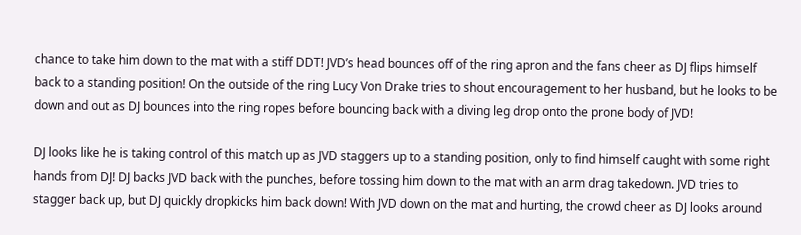chance to take him down to the mat with a stiff DDT! JVD’s head bounces off of the ring apron and the fans cheer as DJ flips himself back to a standing position! On the outside of the ring Lucy Von Drake tries to shout encouragement to her husband, but he looks to be down and out as DJ bounces into the ring ropes before bouncing back with a diving leg drop onto the prone body of JVD!

DJ looks like he is taking control of this match up as JVD staggers up to a standing position, only to find himself caught with some right hands from DJ! DJ backs JVD back with the punches, before tossing him down to the mat with an arm drag takedown. JVD tries to stagger back up, but DJ quickly dropkicks him back down! With JVD down on the mat and hurting, the crowd cheer as DJ looks around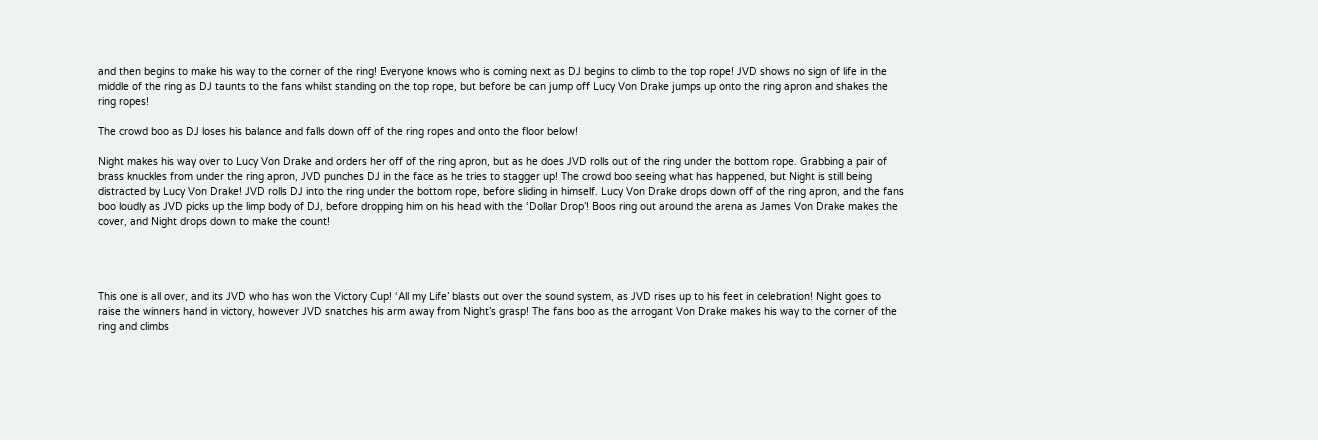and then begins to make his way to the corner of the ring! Everyone knows who is coming next as DJ begins to climb to the top rope! JVD shows no sign of life in the middle of the ring as DJ taunts to the fans whilst standing on the top rope, but before be can jump off Lucy Von Drake jumps up onto the ring apron and shakes the ring ropes!

The crowd boo as DJ loses his balance and falls down off of the ring ropes and onto the floor below!

Night makes his way over to Lucy Von Drake and orders her off of the ring apron, but as he does JVD rolls out of the ring under the bottom rope. Grabbing a pair of brass knuckles from under the ring apron, JVD punches DJ in the face as he tries to stagger up! The crowd boo seeing what has happened, but Night is still being distracted by Lucy Von Drake! JVD rolls DJ into the ring under the bottom rope, before sliding in himself. Lucy Von Drake drops down off of the ring apron, and the fans boo loudly as JVD picks up the limp body of DJ, before dropping him on his head with the ‘Dollar Drop’! Boos ring out around the arena as James Von Drake makes the cover, and Night drops down to make the count!




This one is all over, and its JVD who has won the Victory Cup! ‘All my Life’ blasts out over the sound system, as JVD rises up to his feet in celebration! Night goes to raise the winners hand in victory, however JVD snatches his arm away from Night’s grasp! The fans boo as the arrogant Von Drake makes his way to the corner of the ring and climbs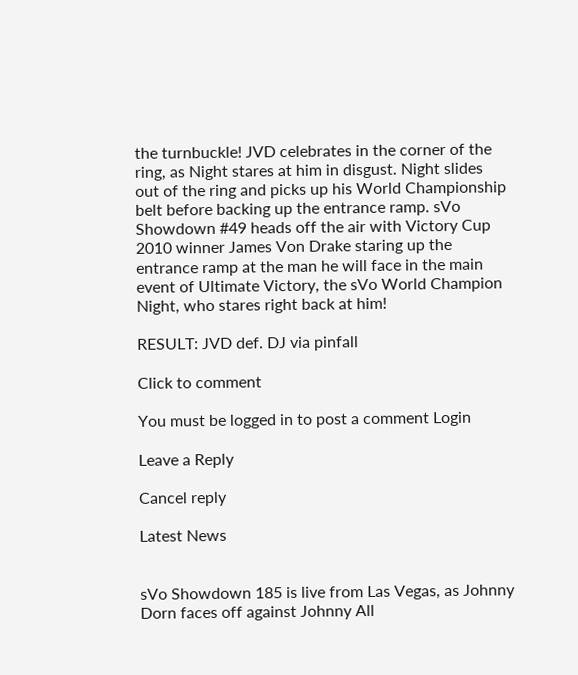the turnbuckle! JVD celebrates in the corner of the ring, as Night stares at him in disgust. Night slides out of the ring and picks up his World Championship belt before backing up the entrance ramp. sVo Showdown #49 heads off the air with Victory Cup 2010 winner James Von Drake staring up the entrance ramp at the man he will face in the main event of Ultimate Victory, the sVo World Champion Night, who stares right back at him!

RESULT: JVD def. DJ via pinfall

Click to comment

You must be logged in to post a comment Login

Leave a Reply

Cancel reply

Latest News


sVo Showdown 185 is live from Las Vegas, as Johnny Dorn faces off against Johnny All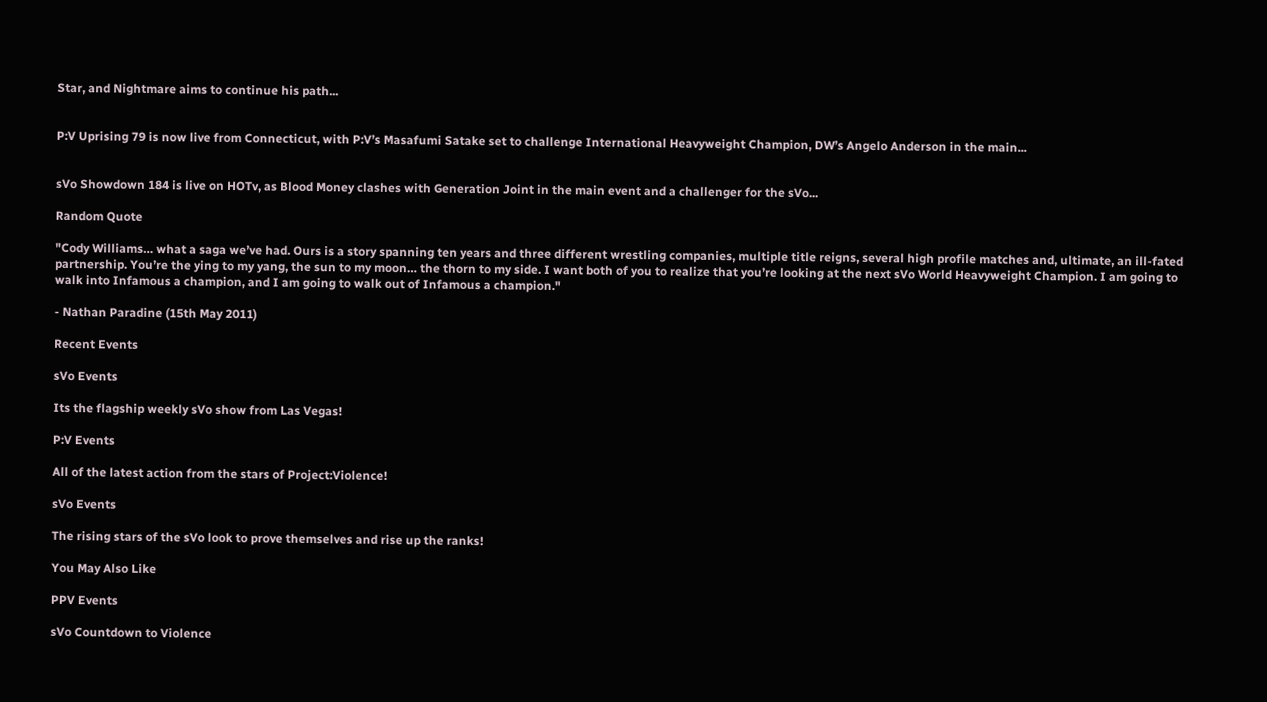Star, and Nightmare aims to continue his path...


P:V Uprising 79 is now live from Connecticut, with P:V’s Masafumi Satake set to challenge International Heavyweight Champion, DW’s Angelo Anderson in the main...


sVo Showdown 184 is live on HOTv, as Blood Money clashes with Generation Joint in the main event and a challenger for the sVo...

Random Quote

"Cody Williams… what a saga we’ve had. Ours is a story spanning ten years and three different wrestling companies, multiple title reigns, several high profile matches and, ultimate, an ill-fated partnership. You’re the ying to my yang, the sun to my moon… the thorn to my side. I want both of you to realize that you’re looking at the next sVo World Heavyweight Champion. I am going to walk into Infamous a champion, and I am going to walk out of Infamous a champion."

- Nathan Paradine (15th May 2011)

Recent Events

sVo Events

Its the flagship weekly sVo show from Las Vegas!

P:V Events

All of the latest action from the stars of Project:Violence!

sVo Events

The rising stars of the sVo look to prove themselves and rise up the ranks!

You May Also Like

PPV Events

sVo Countdown to Violence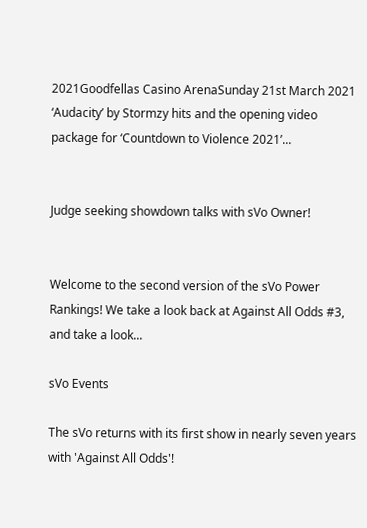2021Goodfellas Casino ArenaSunday 21st March 2021 ‘Audacity’ by Stormzy hits and the opening video package for ‘Countdown to Violence 2021’...


Judge seeking showdown talks with sVo Owner!


Welcome to the second version of the sVo Power Rankings! We take a look back at Against All Odds #3, and take a look...

sVo Events

The sVo returns with its first show in nearly seven years with 'Against All Odds'!